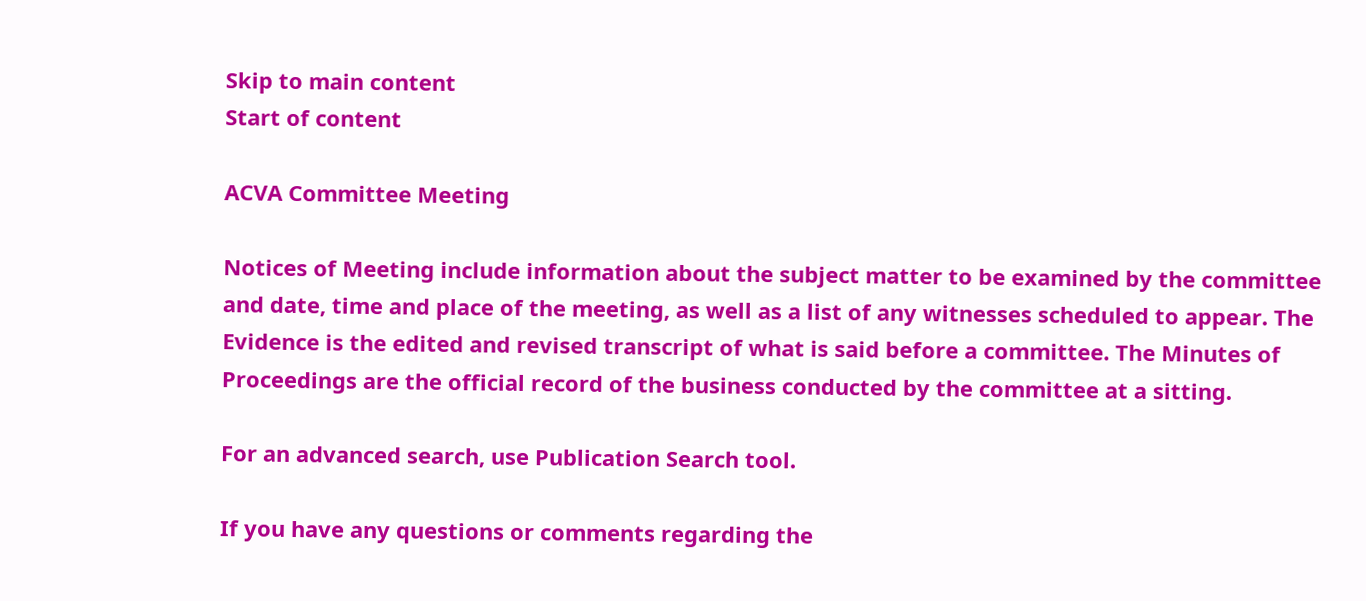Skip to main content
Start of content

ACVA Committee Meeting

Notices of Meeting include information about the subject matter to be examined by the committee and date, time and place of the meeting, as well as a list of any witnesses scheduled to appear. The Evidence is the edited and revised transcript of what is said before a committee. The Minutes of Proceedings are the official record of the business conducted by the committee at a sitting.

For an advanced search, use Publication Search tool.

If you have any questions or comments regarding the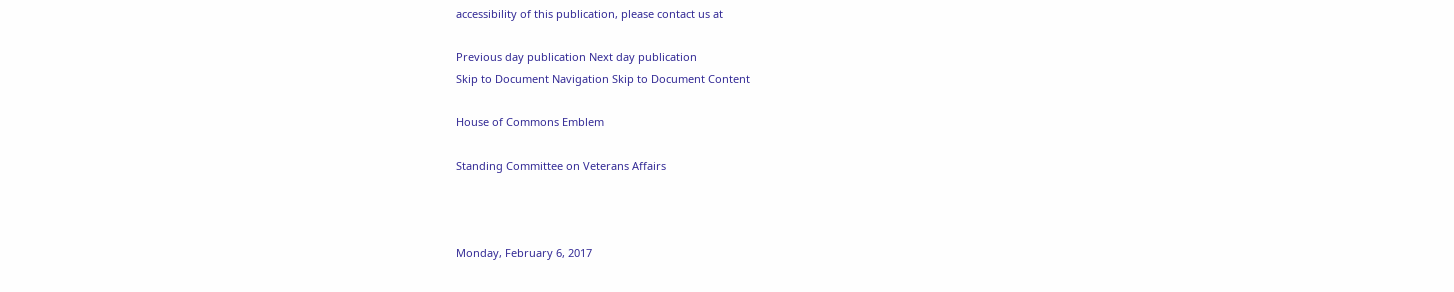accessibility of this publication, please contact us at

Previous day publication Next day publication
Skip to Document Navigation Skip to Document Content

House of Commons Emblem

Standing Committee on Veterans Affairs



Monday, February 6, 2017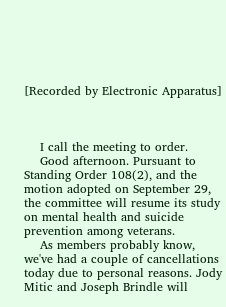[Recorded by Electronic Apparatus]



    I call the meeting to order.
    Good afternoon. Pursuant to Standing Order 108(2), and the motion adopted on September 29, the committee will resume its study on mental health and suicide prevention among veterans.
    As members probably know, we've had a couple of cancellations today due to personal reasons. Jody Mitic and Joseph Brindle will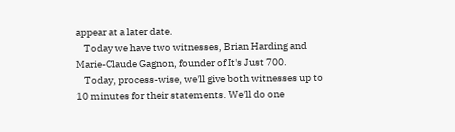appear at a later date.
    Today we have two witnesses, Brian Harding and Marie-Claude Gagnon, founder of It's Just 700.
    Today, process-wise, we'll give both witnesses up to 10 minutes for their statements. We'll do one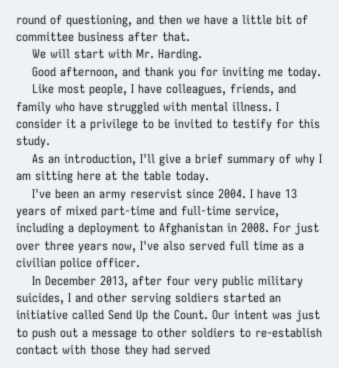round of questioning, and then we have a little bit of committee business after that.
    We will start with Mr. Harding.
    Good afternoon, and thank you for inviting me today.
    Like most people, I have colleagues, friends, and family who have struggled with mental illness. I consider it a privilege to be invited to testify for this study.
    As an introduction, I'll give a brief summary of why I am sitting here at the table today.
    I've been an army reservist since 2004. I have 13 years of mixed part-time and full-time service, including a deployment to Afghanistan in 2008. For just over three years now, I've also served full time as a civilian police officer.
    In December 2013, after four very public military suicides, I and other serving soldiers started an initiative called Send Up the Count. Our intent was just to push out a message to other soldiers to re-establish contact with those they had served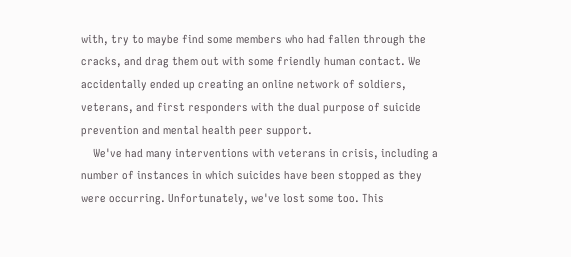with, try to maybe find some members who had fallen through the cracks, and drag them out with some friendly human contact. We accidentally ended up creating an online network of soldiers, veterans, and first responders with the dual purpose of suicide prevention and mental health peer support.
    We've had many interventions with veterans in crisis, including a number of instances in which suicides have been stopped as they were occurring. Unfortunately, we've lost some too. This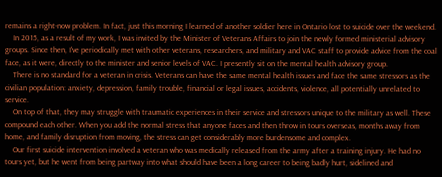remains a right-now problem. In fact, just this morning I learned of another soldier here in Ontario lost to suicide over the weekend.
    In 2015, as a result of my work, I was invited by the Minister of Veterans Affairs to join the newly formed ministerial advisory groups. Since then, I've periodically met with other veterans, researchers, and military and VAC staff to provide advice from the coal face, as it were, directly to the minister and senior levels of VAC. I presently sit on the mental health advisory group.
    There is no standard for a veteran in crisis. Veterans can have the same mental health issues and face the same stressors as the civilian population: anxiety, depression, family trouble, financial or legal issues, accidents, violence, all potentially unrelated to service.
    On top of that, they may struggle with traumatic experiences in their service and stressors unique to the military as well. These compound each other. When you add the normal stress that anyone faces and then throw in tours overseas, months away from home, and family disruption from moving, the stress can get considerably more burdensome and complex.
    Our first suicide intervention involved a veteran who was medically released from the army after a training injury. He had no tours yet, but he went from being partway into what should have been a long career to being badly hurt, sidelined and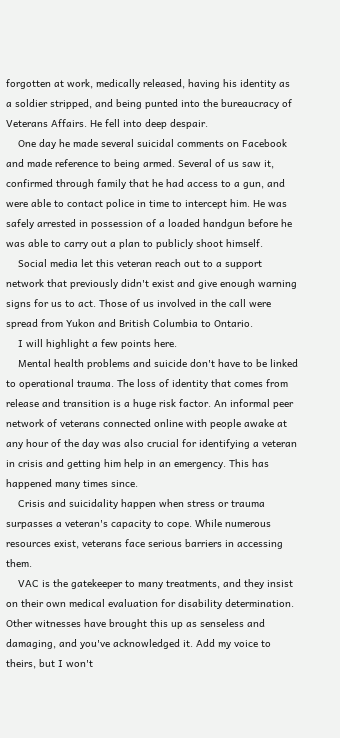forgotten at work, medically released, having his identity as a soldier stripped, and being punted into the bureaucracy of Veterans Affairs. He fell into deep despair.
    One day he made several suicidal comments on Facebook and made reference to being armed. Several of us saw it, confirmed through family that he had access to a gun, and were able to contact police in time to intercept him. He was safely arrested in possession of a loaded handgun before he was able to carry out a plan to publicly shoot himself.
    Social media let this veteran reach out to a support network that previously didn't exist and give enough warning signs for us to act. Those of us involved in the call were spread from Yukon and British Columbia to Ontario.
    I will highlight a few points here.
    Mental health problems and suicide don't have to be linked to operational trauma. The loss of identity that comes from release and transition is a huge risk factor. An informal peer network of veterans connected online with people awake at any hour of the day was also crucial for identifying a veteran in crisis and getting him help in an emergency. This has happened many times since.
    Crisis and suicidality happen when stress or trauma surpasses a veteran's capacity to cope. While numerous resources exist, veterans face serious barriers in accessing them.
    VAC is the gatekeeper to many treatments, and they insist on their own medical evaluation for disability determination. Other witnesses have brought this up as senseless and damaging, and you've acknowledged it. Add my voice to theirs, but I won't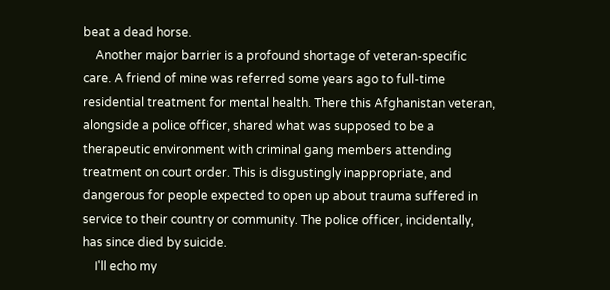beat a dead horse.
    Another major barrier is a profound shortage of veteran-specific care. A friend of mine was referred some years ago to full-time residential treatment for mental health. There this Afghanistan veteran, alongside a police officer, shared what was supposed to be a therapeutic environment with criminal gang members attending treatment on court order. This is disgustingly inappropriate, and dangerous for people expected to open up about trauma suffered in service to their country or community. The police officer, incidentally, has since died by suicide.
    I'll echo my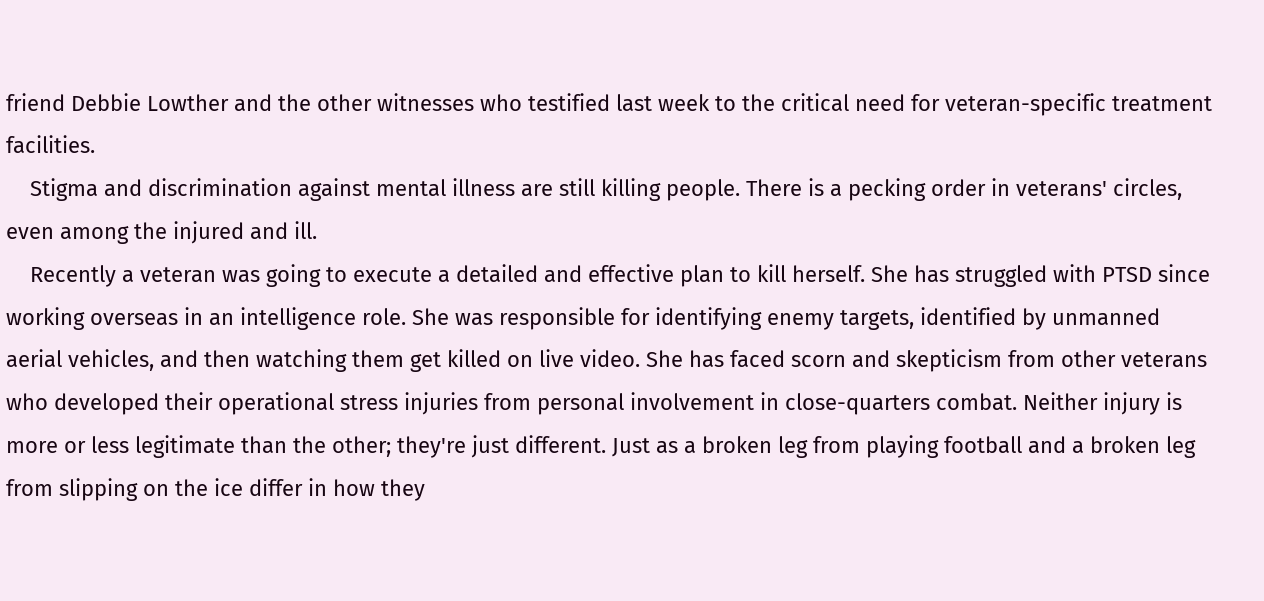friend Debbie Lowther and the other witnesses who testified last week to the critical need for veteran-specific treatment facilities.
    Stigma and discrimination against mental illness are still killing people. There is a pecking order in veterans' circles, even among the injured and ill.
    Recently a veteran was going to execute a detailed and effective plan to kill herself. She has struggled with PTSD since working overseas in an intelligence role. She was responsible for identifying enemy targets, identified by unmanned aerial vehicles, and then watching them get killed on live video. She has faced scorn and skepticism from other veterans who developed their operational stress injuries from personal involvement in close-quarters combat. Neither injury is more or less legitimate than the other; they're just different. Just as a broken leg from playing football and a broken leg from slipping on the ice differ in how they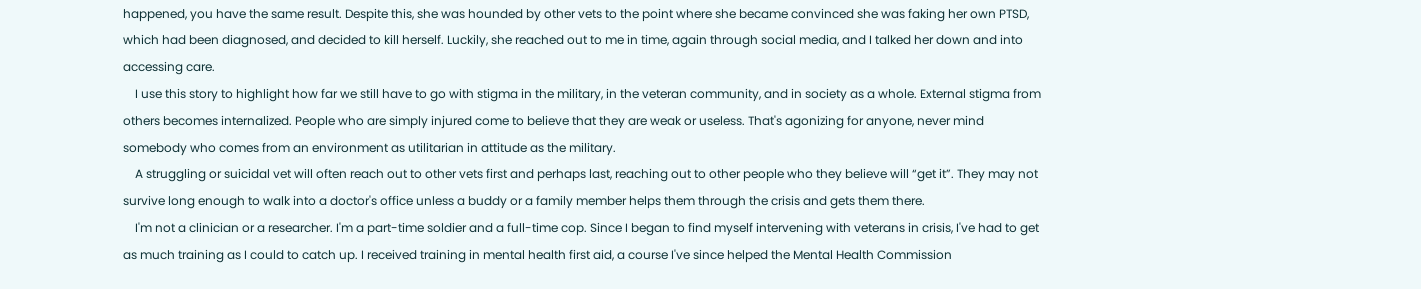happened, you have the same result. Despite this, she was hounded by other vets to the point where she became convinced she was faking her own PTSD, which had been diagnosed, and decided to kill herself. Luckily, she reached out to me in time, again through social media, and I talked her down and into accessing care.
    I use this story to highlight how far we still have to go with stigma in the military, in the veteran community, and in society as a whole. External stigma from others becomes internalized. People who are simply injured come to believe that they are weak or useless. That's agonizing for anyone, never mind somebody who comes from an environment as utilitarian in attitude as the military.
    A struggling or suicidal vet will often reach out to other vets first and perhaps last, reaching out to other people who they believe will “get it”. They may not survive long enough to walk into a doctor's office unless a buddy or a family member helps them through the crisis and gets them there.
    I'm not a clinician or a researcher. I'm a part-time soldier and a full-time cop. Since I began to find myself intervening with veterans in crisis, I've had to get as much training as I could to catch up. I received training in mental health first aid, a course I've since helped the Mental Health Commission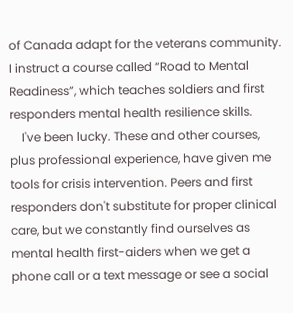of Canada adapt for the veterans community. I instruct a course called “Road to Mental Readiness”, which teaches soldiers and first responders mental health resilience skills.
    I've been lucky. These and other courses, plus professional experience, have given me tools for crisis intervention. Peers and first responders don't substitute for proper clinical care, but we constantly find ourselves as mental health first-aiders when we get a phone call or a text message or see a social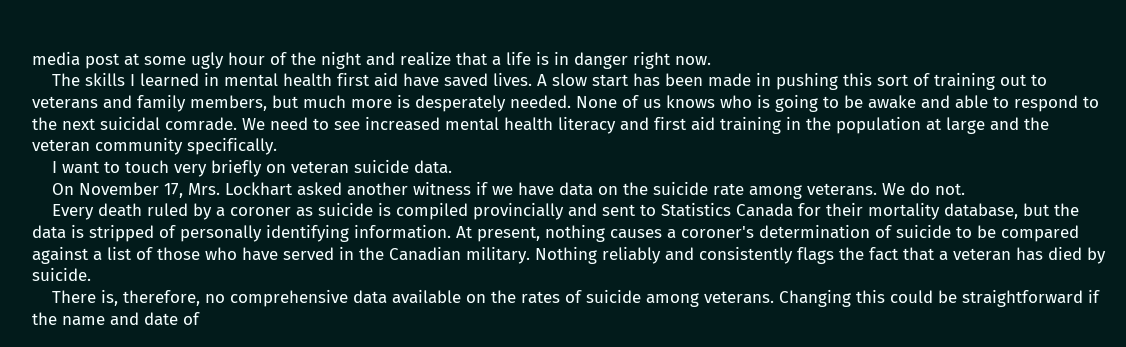media post at some ugly hour of the night and realize that a life is in danger right now.
    The skills I learned in mental health first aid have saved lives. A slow start has been made in pushing this sort of training out to veterans and family members, but much more is desperately needed. None of us knows who is going to be awake and able to respond to the next suicidal comrade. We need to see increased mental health literacy and first aid training in the population at large and the veteran community specifically.
    I want to touch very briefly on veteran suicide data.
    On November 17, Mrs. Lockhart asked another witness if we have data on the suicide rate among veterans. We do not.
    Every death ruled by a coroner as suicide is compiled provincially and sent to Statistics Canada for their mortality database, but the data is stripped of personally identifying information. At present, nothing causes a coroner's determination of suicide to be compared against a list of those who have served in the Canadian military. Nothing reliably and consistently flags the fact that a veteran has died by suicide.
    There is, therefore, no comprehensive data available on the rates of suicide among veterans. Changing this could be straightforward if the name and date of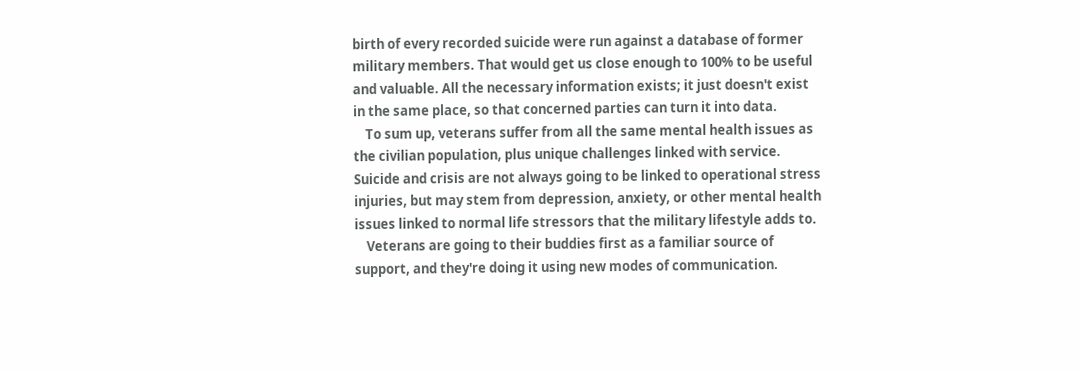birth of every recorded suicide were run against a database of former military members. That would get us close enough to 100% to be useful and valuable. All the necessary information exists; it just doesn't exist in the same place, so that concerned parties can turn it into data.
    To sum up, veterans suffer from all the same mental health issues as the civilian population, plus unique challenges linked with service. Suicide and crisis are not always going to be linked to operational stress injuries, but may stem from depression, anxiety, or other mental health issues linked to normal life stressors that the military lifestyle adds to.
    Veterans are going to their buddies first as a familiar source of support, and they're doing it using new modes of communication.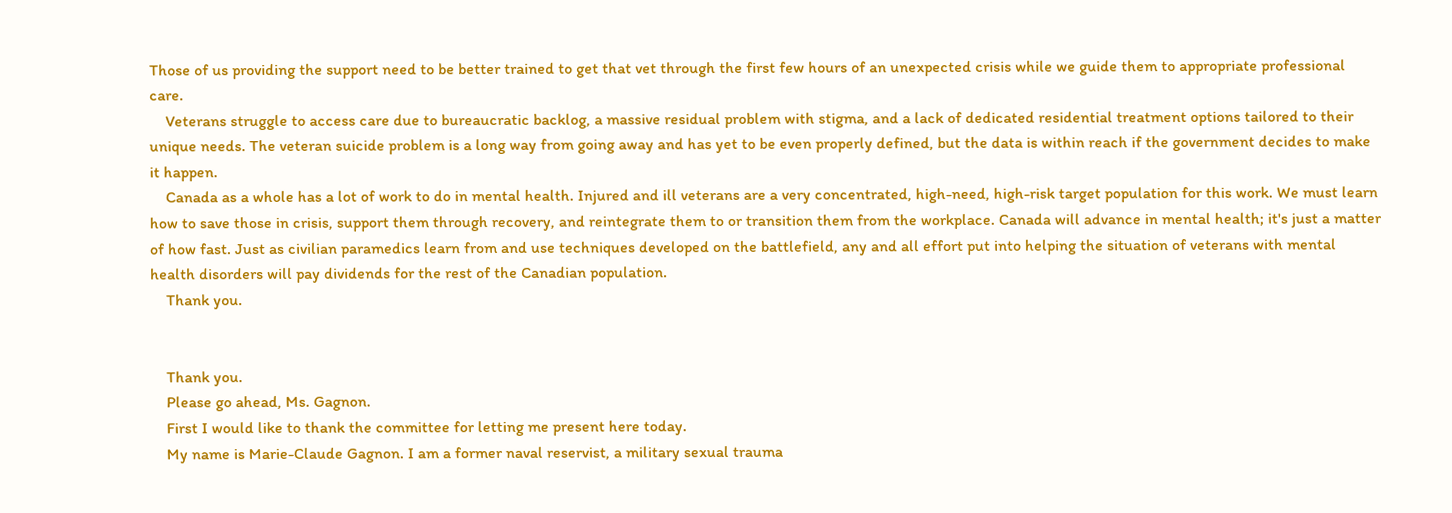Those of us providing the support need to be better trained to get that vet through the first few hours of an unexpected crisis while we guide them to appropriate professional care.
    Veterans struggle to access care due to bureaucratic backlog, a massive residual problem with stigma, and a lack of dedicated residential treatment options tailored to their unique needs. The veteran suicide problem is a long way from going away and has yet to be even properly defined, but the data is within reach if the government decides to make it happen.
    Canada as a whole has a lot of work to do in mental health. Injured and ill veterans are a very concentrated, high-need, high-risk target population for this work. We must learn how to save those in crisis, support them through recovery, and reintegrate them to or transition them from the workplace. Canada will advance in mental health; it's just a matter of how fast. Just as civilian paramedics learn from and use techniques developed on the battlefield, any and all effort put into helping the situation of veterans with mental health disorders will pay dividends for the rest of the Canadian population.
    Thank you.


    Thank you.
    Please go ahead, Ms. Gagnon.
    First I would like to thank the committee for letting me present here today.
    My name is Marie-Claude Gagnon. I am a former naval reservist, a military sexual trauma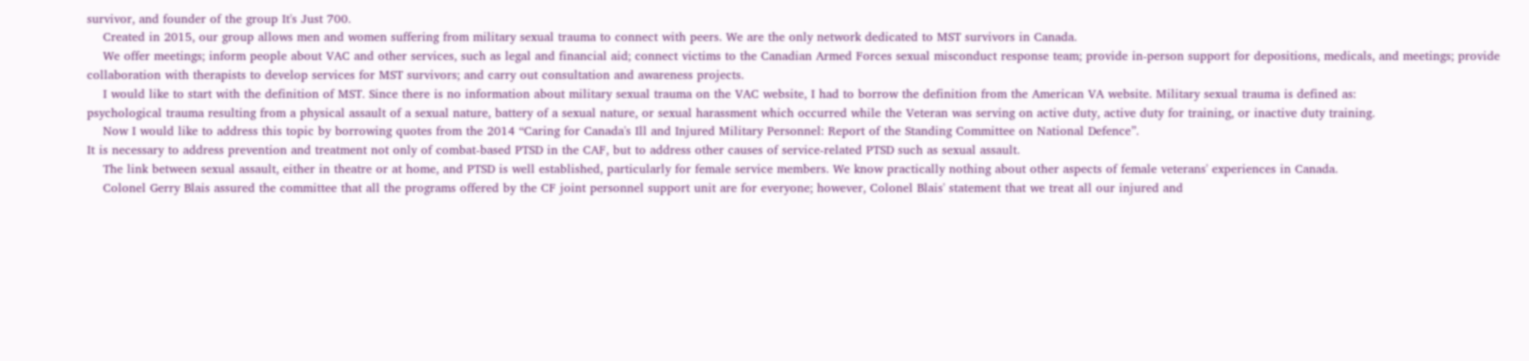survivor, and founder of the group It's Just 700.
    Created in 2015, our group allows men and women suffering from military sexual trauma to connect with peers. We are the only network dedicated to MST survivors in Canada.
    We offer meetings; inform people about VAC and other services, such as legal and financial aid; connect victims to the Canadian Armed Forces sexual misconduct response team; provide in-person support for depositions, medicals, and meetings; provide collaboration with therapists to develop services for MST survivors; and carry out consultation and awareness projects.
    I would like to start with the definition of MST. Since there is no information about military sexual trauma on the VAC website, I had to borrow the definition from the American VA website. Military sexual trauma is defined as:
psychological trauma resulting from a physical assault of a sexual nature, battery of a sexual nature, or sexual harassment which occurred while the Veteran was serving on active duty, active duty for training, or inactive duty training.
    Now I would like to address this topic by borrowing quotes from the 2014 “Caring for Canada's Ill and Injured Military Personnel: Report of the Standing Committee on National Defence”.
It is necessary to address prevention and treatment not only of combat-based PTSD in the CAF, but to address other causes of service-related PTSD such as sexual assault.
    The link between sexual assault, either in theatre or at home, and PTSD is well established, particularly for female service members. We know practically nothing about other aspects of female veterans' experiences in Canada.
    Colonel Gerry Blais assured the committee that all the programs offered by the CF joint personnel support unit are for everyone; however, Colonel Blais' statement that we treat all our injured and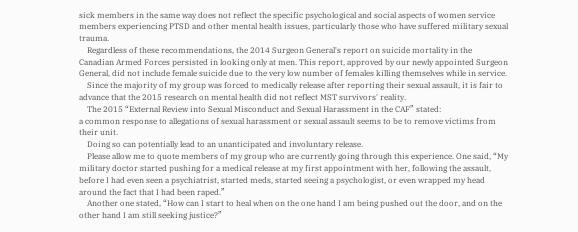sick members in the same way does not reflect the specific psychological and social aspects of women service members experiencing PTSD and other mental health issues, particularly those who have suffered military sexual trauma.
    Regardless of these recommendations, the 2014 Surgeon General's report on suicide mortality in the Canadian Armed Forces persisted in looking only at men. This report, approved by our newly appointed Surgeon General, did not include female suicide due to the very low number of females killing themselves while in service.
    Since the majority of my group was forced to medically release after reporting their sexual assault, it is fair to advance that the 2015 research on mental health did not reflect MST survivors' reality.
    The 2015 “External Review into Sexual Misconduct and Sexual Harassment in the CAF” stated:
a common response to allegations of sexual harassment or sexual assault seems to be to remove victims from their unit.
    Doing so can potentially lead to an unanticipated and involuntary release.
    Please allow me to quote members of my group who are currently going through this experience. One said, “My military doctor started pushing for a medical release at my first appointment with her, following the assault, before I had even seen a psychiatrist, started meds, started seeing a psychologist, or even wrapped my head around the fact that I had been raped.”
    Another one stated, “How can I start to heal when on the one hand I am being pushed out the door, and on the other hand I am still seeking justice?”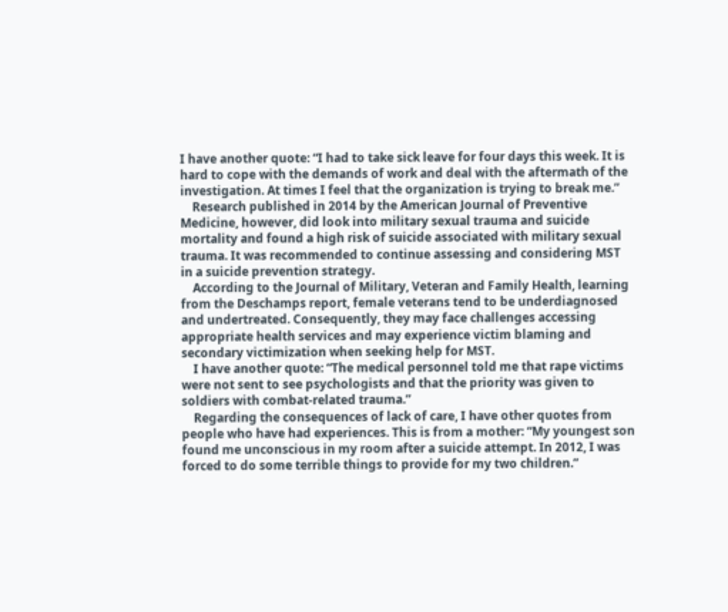I have another quote: “I had to take sick leave for four days this week. It is hard to cope with the demands of work and deal with the aftermath of the investigation. At times I feel that the organization is trying to break me.”
    Research published in 2014 by the American Journal of Preventive Medicine, however, did look into military sexual trauma and suicide mortality and found a high risk of suicide associated with military sexual trauma. It was recommended to continue assessing and considering MST in a suicide prevention strategy.
    According to the Journal of Military, Veteran and Family Health, learning from the Deschamps report, female veterans tend to be underdiagnosed and undertreated. Consequently, they may face challenges accessing appropriate health services and may experience victim blaming and secondary victimization when seeking help for MST.
    I have another quote: “The medical personnel told me that rape victims were not sent to see psychologists and that the priority was given to soldiers with combat-related trauma.”
    Regarding the consequences of lack of care, I have other quotes from people who have had experiences. This is from a mother: “My youngest son found me unconscious in my room after a suicide attempt. In 2012, I was forced to do some terrible things to provide for my two children.”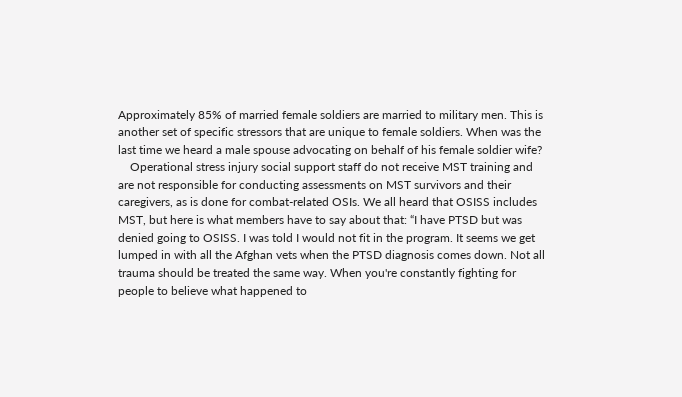Approximately 85% of married female soldiers are married to military men. This is another set of specific stressors that are unique to female soldiers. When was the last time we heard a male spouse advocating on behalf of his female soldier wife?
    Operational stress injury social support staff do not receive MST training and are not responsible for conducting assessments on MST survivors and their caregivers, as is done for combat-related OSIs. We all heard that OSISS includes MST, but here is what members have to say about that: “I have PTSD but was denied going to OSISS. I was told I would not fit in the program. It seems we get lumped in with all the Afghan vets when the PTSD diagnosis comes down. Not all trauma should be treated the same way. When you're constantly fighting for people to believe what happened to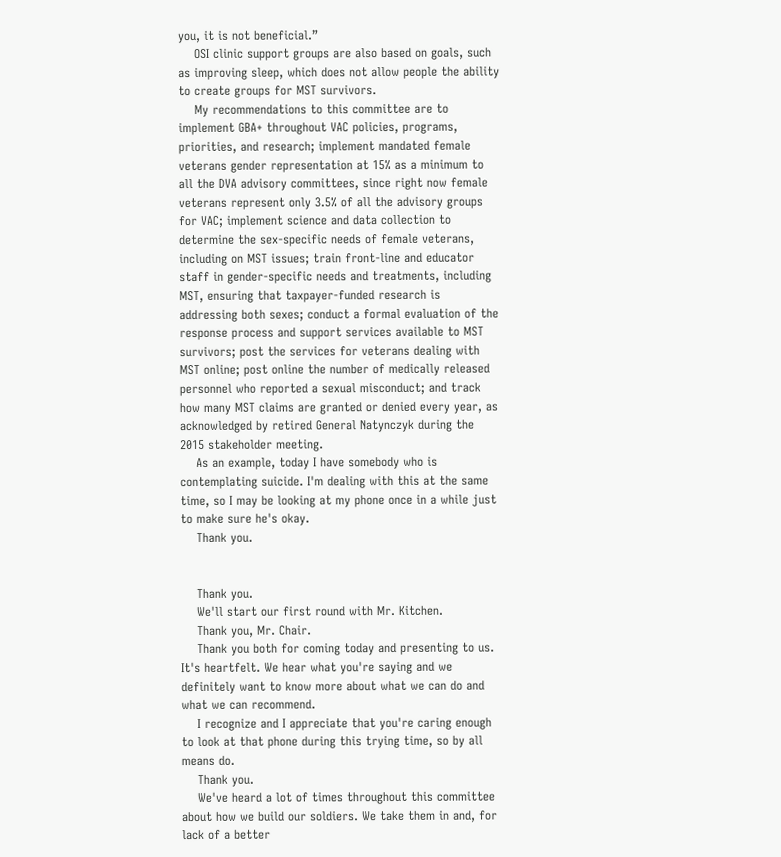you, it is not beneficial.”
    OSI clinic support groups are also based on goals, such as improving sleep, which does not allow people the ability to create groups for MST survivors.
    My recommendations to this committee are to implement GBA+ throughout VAC policies, programs, priorities, and research; implement mandated female veterans gender representation at 15% as a minimum to all the DVA advisory committees, since right now female veterans represent only 3.5% of all the advisory groups for VAC; implement science and data collection to determine the sex-specific needs of female veterans, including on MST issues; train front-line and educator staff in gender-specific needs and treatments, including MST, ensuring that taxpayer-funded research is addressing both sexes; conduct a formal evaluation of the response process and support services available to MST survivors; post the services for veterans dealing with MST online; post online the number of medically released personnel who reported a sexual misconduct; and track how many MST claims are granted or denied every year, as acknowledged by retired General Natynczyk during the 2015 stakeholder meeting.
    As an example, today I have somebody who is contemplating suicide. I'm dealing with this at the same time, so I may be looking at my phone once in a while just to make sure he's okay.
    Thank you.


    Thank you.
    We'll start our first round with Mr. Kitchen.
    Thank you, Mr. Chair.
    Thank you both for coming today and presenting to us. It's heartfelt. We hear what you're saying and we definitely want to know more about what we can do and what we can recommend.
    I recognize and I appreciate that you're caring enough to look at that phone during this trying time, so by all means do.
    Thank you.
    We've heard a lot of times throughout this committee about how we build our soldiers. We take them in and, for lack of a better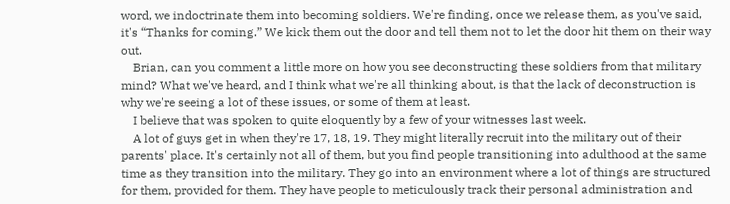word, we indoctrinate them into becoming soldiers. We're finding, once we release them, as you've said, it's “Thanks for coming.” We kick them out the door and tell them not to let the door hit them on their way out.
    Brian, can you comment a little more on how you see deconstructing these soldiers from that military mind? What we've heard, and I think what we're all thinking about, is that the lack of deconstruction is why we're seeing a lot of these issues, or some of them at least.
    I believe that was spoken to quite eloquently by a few of your witnesses last week.
    A lot of guys get in when they're 17, 18, 19. They might literally recruit into the military out of their parents' place. It's certainly not all of them, but you find people transitioning into adulthood at the same time as they transition into the military. They go into an environment where a lot of things are structured for them, provided for them. They have people to meticulously track their personal administration and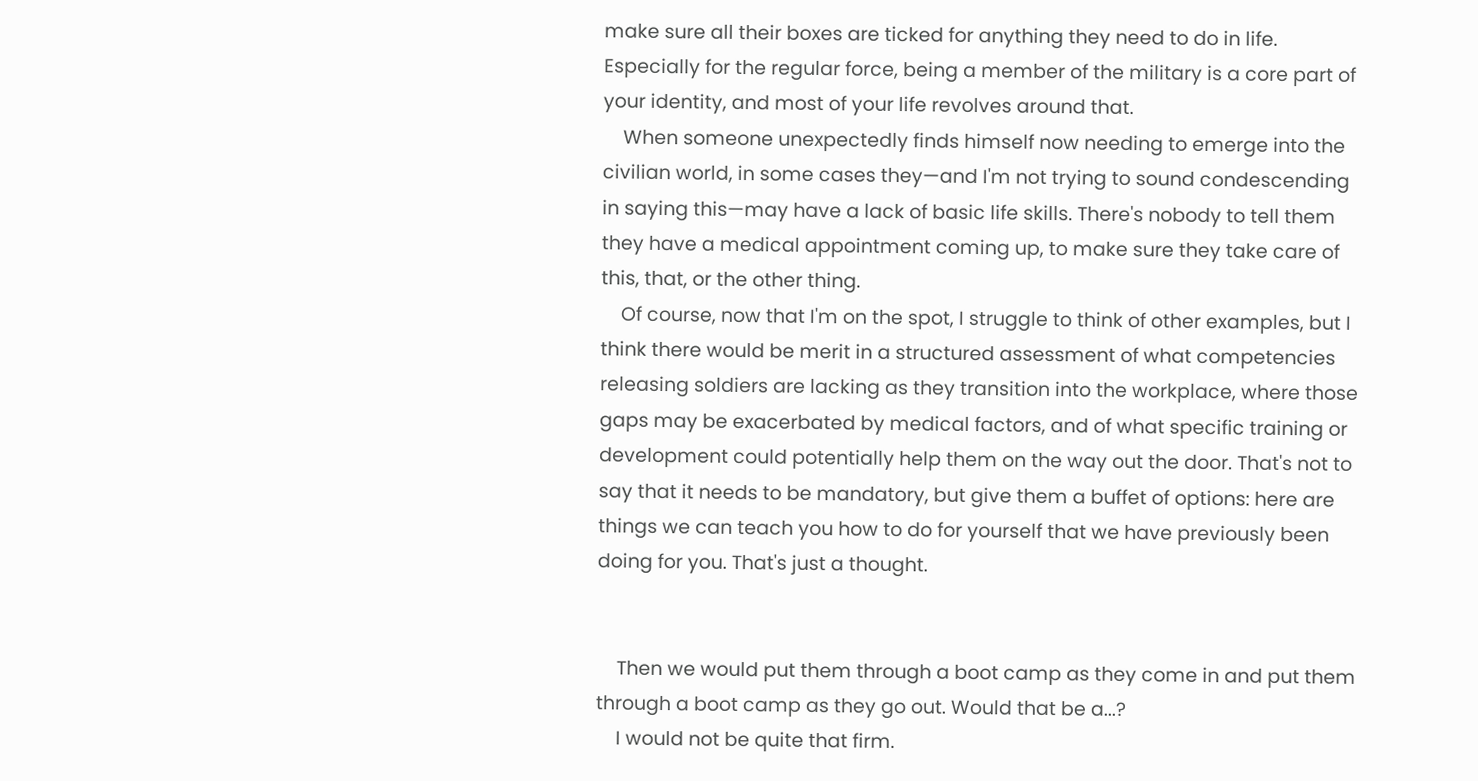make sure all their boxes are ticked for anything they need to do in life. Especially for the regular force, being a member of the military is a core part of your identity, and most of your life revolves around that.
    When someone unexpectedly finds himself now needing to emerge into the civilian world, in some cases they—and I'm not trying to sound condescending in saying this—may have a lack of basic life skills. There's nobody to tell them they have a medical appointment coming up, to make sure they take care of this, that, or the other thing.
    Of course, now that I'm on the spot, I struggle to think of other examples, but I think there would be merit in a structured assessment of what competencies releasing soldiers are lacking as they transition into the workplace, where those gaps may be exacerbated by medical factors, and of what specific training or development could potentially help them on the way out the door. That's not to say that it needs to be mandatory, but give them a buffet of options: here are things we can teach you how to do for yourself that we have previously been doing for you. That's just a thought.


    Then we would put them through a boot camp as they come in and put them through a boot camp as they go out. Would that be a...?
    I would not be quite that firm.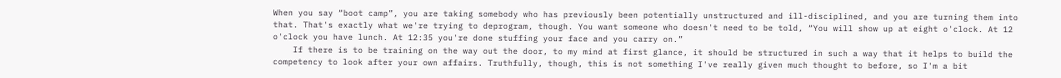When you say “boot camp”, you are taking somebody who has previously been potentially unstructured and ill-disciplined, and you are turning them into that. That's exactly what we're trying to deprogram, though. You want someone who doesn't need to be told, “You will show up at eight o'clock. At 12 o'clock you have lunch. At 12:35 you're done stuffing your face and you carry on.”
    If there is to be training on the way out the door, to my mind at first glance, it should be structured in such a way that it helps to build the competency to look after your own affairs. Truthfully, though, this is not something I've really given much thought to before, so I'm a bit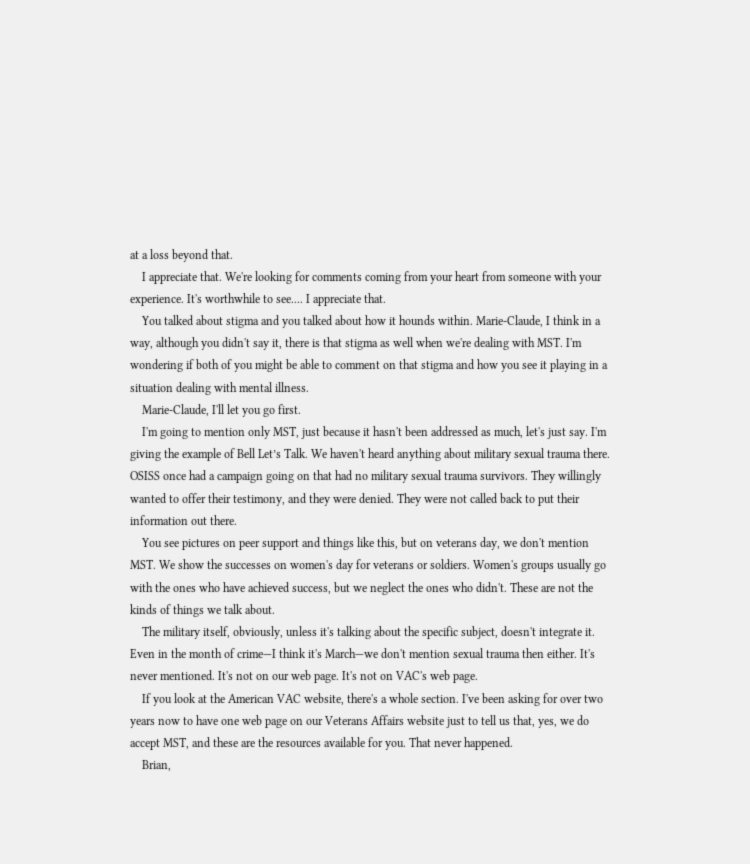at a loss beyond that.
    I appreciate that. We're looking for comments coming from your heart from someone with your experience. It's worthwhile to see.... I appreciate that.
    You talked about stigma and you talked about how it hounds within. Marie-Claude, I think in a way, although you didn't say it, there is that stigma as well when we're dealing with MST. I'm wondering if both of you might be able to comment on that stigma and how you see it playing in a situation dealing with mental illness.
    Marie-Claude, I'll let you go first.
    I'm going to mention only MST, just because it hasn't been addressed as much, let's just say. I'm giving the example of Bell Let’s Talk. We haven't heard anything about military sexual trauma there. OSISS once had a campaign going on that had no military sexual trauma survivors. They willingly wanted to offer their testimony, and they were denied. They were not called back to put their information out there.
    You see pictures on peer support and things like this, but on veterans day, we don't mention MST. We show the successes on women's day for veterans or soldiers. Women's groups usually go with the ones who have achieved success, but we neglect the ones who didn't. These are not the kinds of things we talk about.
    The military itself, obviously, unless it's talking about the specific subject, doesn't integrate it. Even in the month of crime—I think it's March—we don't mention sexual trauma then either. It's never mentioned. It's not on our web page. It's not on VAC's web page.
    If you look at the American VAC website, there's a whole section. I've been asking for over two years now to have one web page on our Veterans Affairs website just to tell us that, yes, we do accept MST, and these are the resources available for you. That never happened.
    Brian,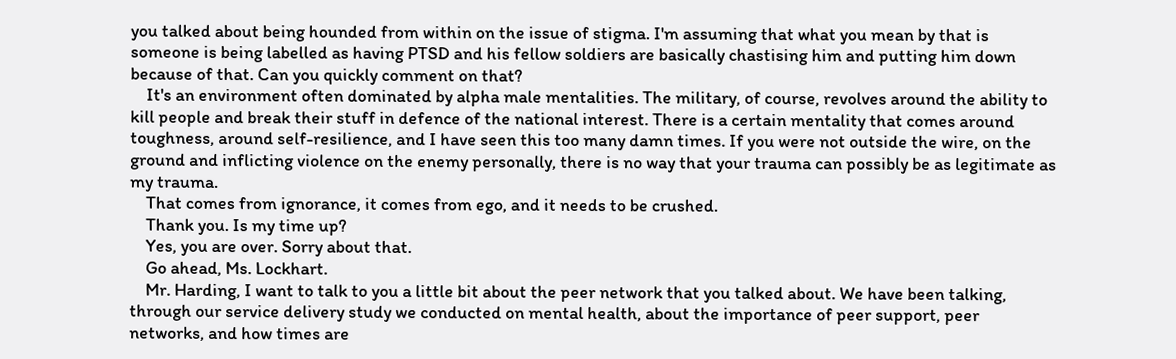you talked about being hounded from within on the issue of stigma. I'm assuming that what you mean by that is someone is being labelled as having PTSD and his fellow soldiers are basically chastising him and putting him down because of that. Can you quickly comment on that?
    It's an environment often dominated by alpha male mentalities. The military, of course, revolves around the ability to kill people and break their stuff in defence of the national interest. There is a certain mentality that comes around toughness, around self-resilience, and I have seen this too many damn times. If you were not outside the wire, on the ground and inflicting violence on the enemy personally, there is no way that your trauma can possibly be as legitimate as my trauma.
    That comes from ignorance, it comes from ego, and it needs to be crushed.
    Thank you. Is my time up?
    Yes, you are over. Sorry about that.
    Go ahead, Ms. Lockhart.
    Mr. Harding, I want to talk to you a little bit about the peer network that you talked about. We have been talking, through our service delivery study we conducted on mental health, about the importance of peer support, peer networks, and how times are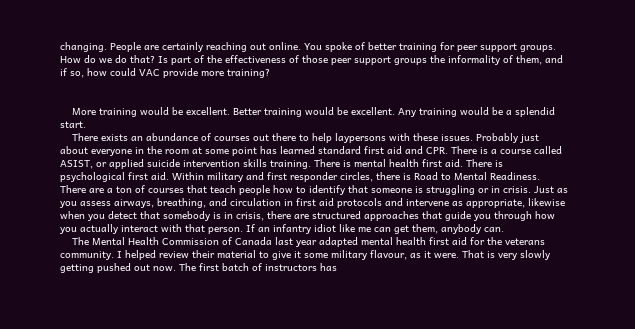changing. People are certainly reaching out online. You spoke of better training for peer support groups. How do we do that? Is part of the effectiveness of those peer support groups the informality of them, and if so, how could VAC provide more training?


    More training would be excellent. Better training would be excellent. Any training would be a splendid start.
    There exists an abundance of courses out there to help laypersons with these issues. Probably just about everyone in the room at some point has learned standard first aid and CPR. There is a course called ASIST, or applied suicide intervention skills training. There is mental health first aid. There is psychological first aid. Within military and first responder circles, there is Road to Mental Readiness. There are a ton of courses that teach people how to identify that someone is struggling or in crisis. Just as you assess airways, breathing, and circulation in first aid protocols and intervene as appropriate, likewise when you detect that somebody is in crisis, there are structured approaches that guide you through how you actually interact with that person. If an infantry idiot like me can get them, anybody can.
    The Mental Health Commission of Canada last year adapted mental health first aid for the veterans community. I helped review their material to give it some military flavour, as it were. That is very slowly getting pushed out now. The first batch of instructors has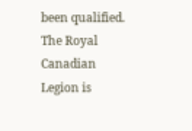been qualified. The Royal Canadian Legion is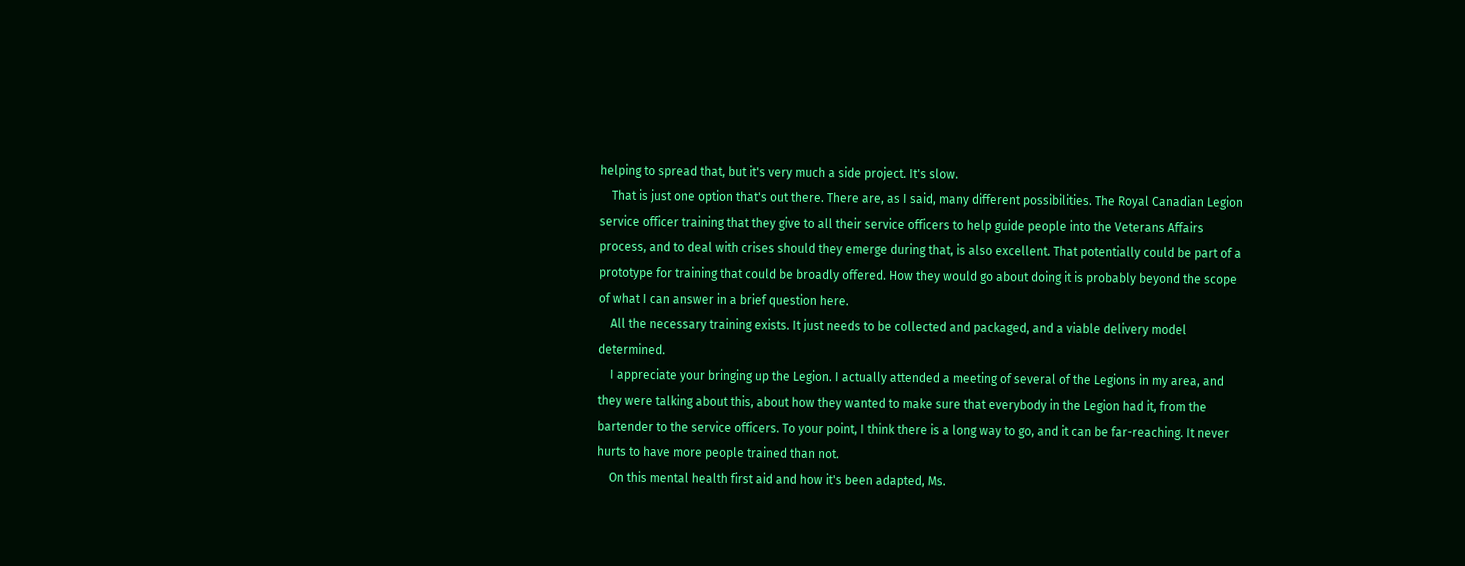helping to spread that, but it's very much a side project. It's slow.
    That is just one option that's out there. There are, as I said, many different possibilities. The Royal Canadian Legion service officer training that they give to all their service officers to help guide people into the Veterans Affairs process, and to deal with crises should they emerge during that, is also excellent. That potentially could be part of a prototype for training that could be broadly offered. How they would go about doing it is probably beyond the scope of what I can answer in a brief question here.
    All the necessary training exists. It just needs to be collected and packaged, and a viable delivery model determined.
    I appreciate your bringing up the Legion. I actually attended a meeting of several of the Legions in my area, and they were talking about this, about how they wanted to make sure that everybody in the Legion had it, from the bartender to the service officers. To your point, I think there is a long way to go, and it can be far-reaching. It never hurts to have more people trained than not.
    On this mental health first aid and how it's been adapted, Ms.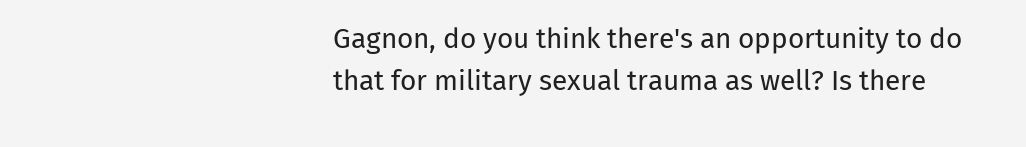Gagnon, do you think there's an opportunity to do that for military sexual trauma as well? Is there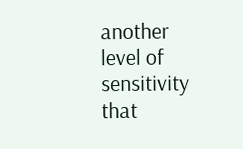another level of sensitivity that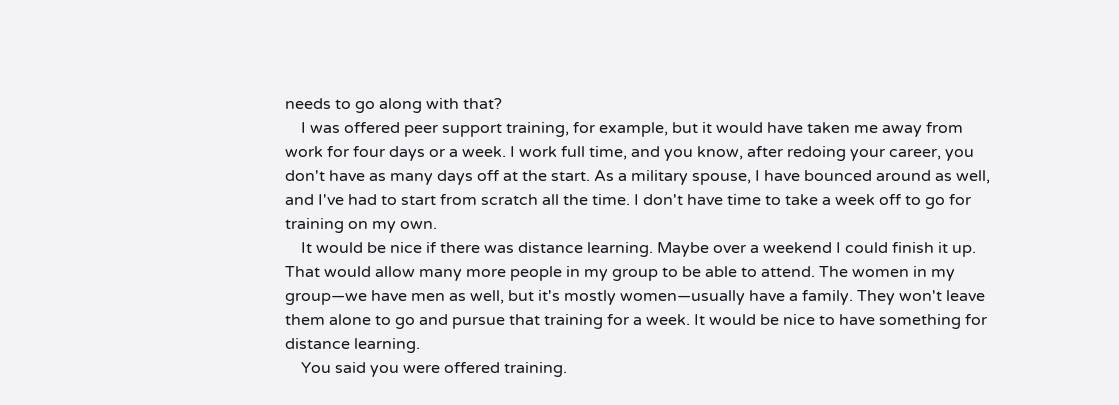needs to go along with that?
    I was offered peer support training, for example, but it would have taken me away from work for four days or a week. I work full time, and you know, after redoing your career, you don't have as many days off at the start. As a military spouse, I have bounced around as well, and I've had to start from scratch all the time. I don't have time to take a week off to go for training on my own.
    It would be nice if there was distance learning. Maybe over a weekend I could finish it up. That would allow many more people in my group to be able to attend. The women in my group—we have men as well, but it's mostly women—usually have a family. They won't leave them alone to go and pursue that training for a week. It would be nice to have something for distance learning.
    You said you were offered training.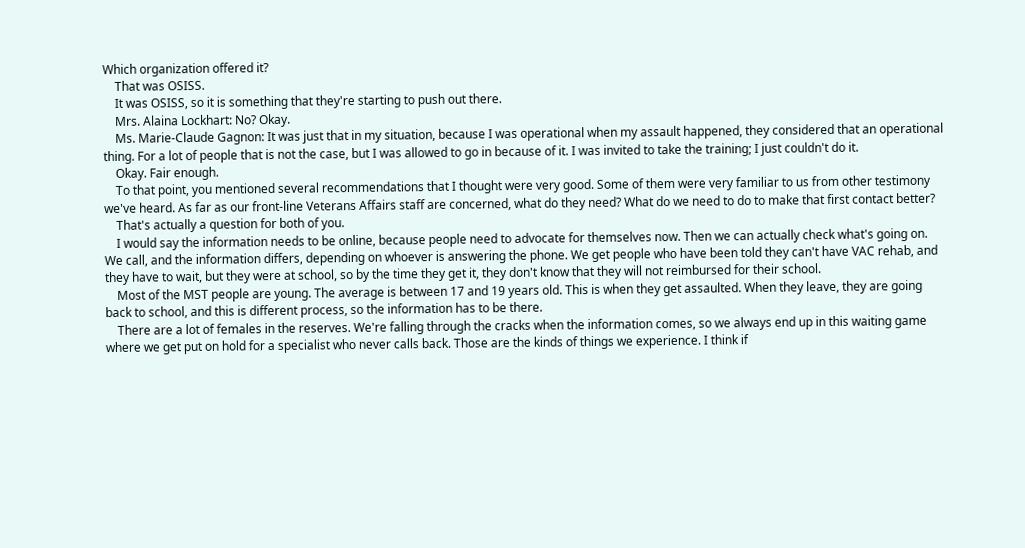Which organization offered it?
    That was OSISS.
    It was OSISS, so it is something that they're starting to push out there.
    Mrs. Alaina Lockhart: No? Okay.
    Ms. Marie-Claude Gagnon: It was just that in my situation, because I was operational when my assault happened, they considered that an operational thing. For a lot of people that is not the case, but I was allowed to go in because of it. I was invited to take the training; I just couldn't do it.
    Okay. Fair enough.
    To that point, you mentioned several recommendations that I thought were very good. Some of them were very familiar to us from other testimony we've heard. As far as our front-line Veterans Affairs staff are concerned, what do they need? What do we need to do to make that first contact better?
    That's actually a question for both of you.
    I would say the information needs to be online, because people need to advocate for themselves now. Then we can actually check what's going on. We call, and the information differs, depending on whoever is answering the phone. We get people who have been told they can't have VAC rehab, and they have to wait, but they were at school, so by the time they get it, they don't know that they will not reimbursed for their school.
    Most of the MST people are young. The average is between 17 and 19 years old. This is when they get assaulted. When they leave, they are going back to school, and this is different process, so the information has to be there.
    There are a lot of females in the reserves. We're falling through the cracks when the information comes, so we always end up in this waiting game where we get put on hold for a specialist who never calls back. Those are the kinds of things we experience. I think if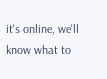it's online, we'll know what to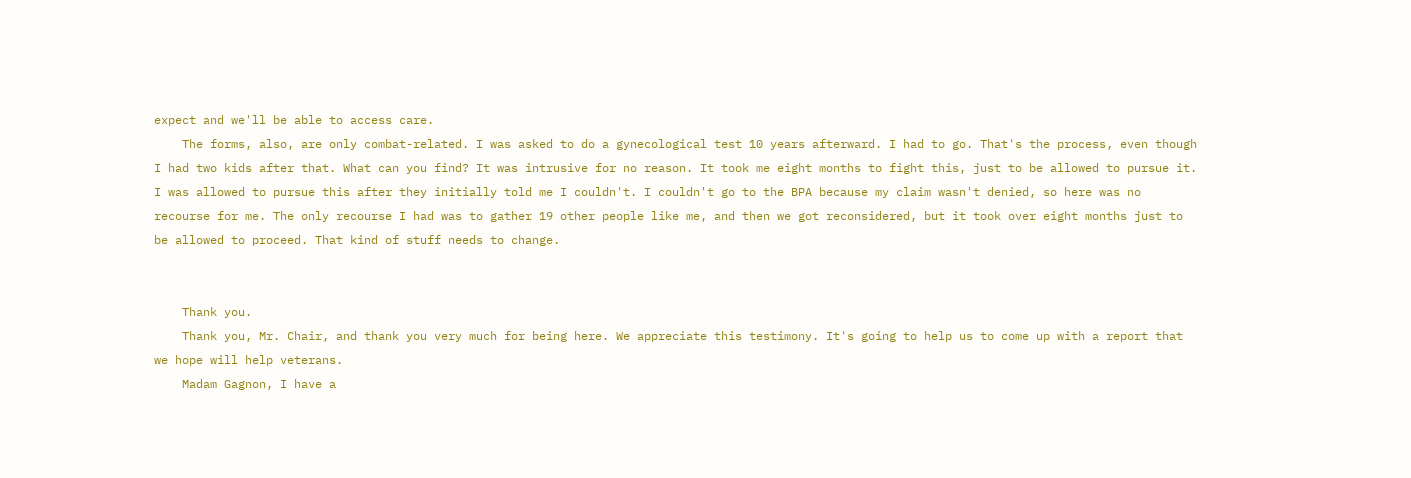expect and we'll be able to access care.
    The forms, also, are only combat-related. I was asked to do a gynecological test 10 years afterward. I had to go. That's the process, even though I had two kids after that. What can you find? It was intrusive for no reason. It took me eight months to fight this, just to be allowed to pursue it. I was allowed to pursue this after they initially told me I couldn't. I couldn't go to the BPA because my claim wasn't denied, so here was no recourse for me. The only recourse I had was to gather 19 other people like me, and then we got reconsidered, but it took over eight months just to be allowed to proceed. That kind of stuff needs to change.


    Thank you.
    Thank you, Mr. Chair, and thank you very much for being here. We appreciate this testimony. It's going to help us to come up with a report that we hope will help veterans.
    Madam Gagnon, I have a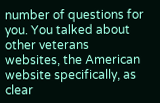number of questions for you. You talked about other veterans websites, the American website specifically, as clear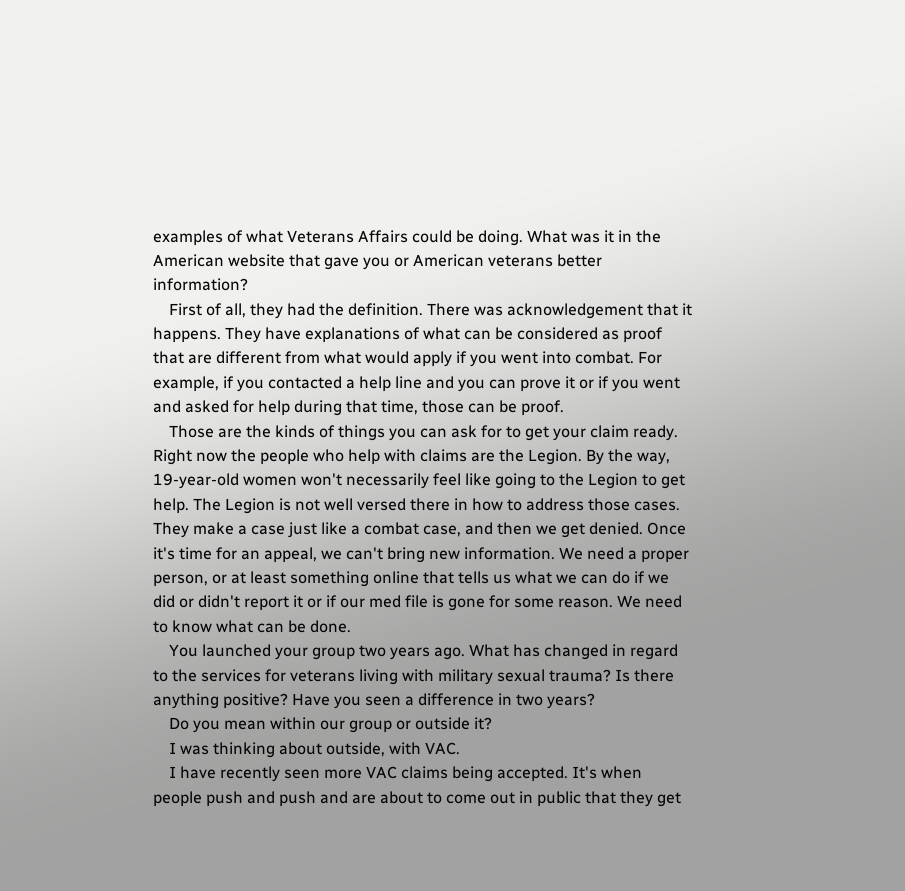examples of what Veterans Affairs could be doing. What was it in the American website that gave you or American veterans better information?
    First of all, they had the definition. There was acknowledgement that it happens. They have explanations of what can be considered as proof that are different from what would apply if you went into combat. For example, if you contacted a help line and you can prove it or if you went and asked for help during that time, those can be proof.
    Those are the kinds of things you can ask for to get your claim ready. Right now the people who help with claims are the Legion. By the way, 19-year-old women won't necessarily feel like going to the Legion to get help. The Legion is not well versed there in how to address those cases. They make a case just like a combat case, and then we get denied. Once it's time for an appeal, we can't bring new information. We need a proper person, or at least something online that tells us what we can do if we did or didn't report it or if our med file is gone for some reason. We need to know what can be done.
    You launched your group two years ago. What has changed in regard to the services for veterans living with military sexual trauma? Is there anything positive? Have you seen a difference in two years?
    Do you mean within our group or outside it?
    I was thinking about outside, with VAC.
    I have recently seen more VAC claims being accepted. It's when people push and push and are about to come out in public that they get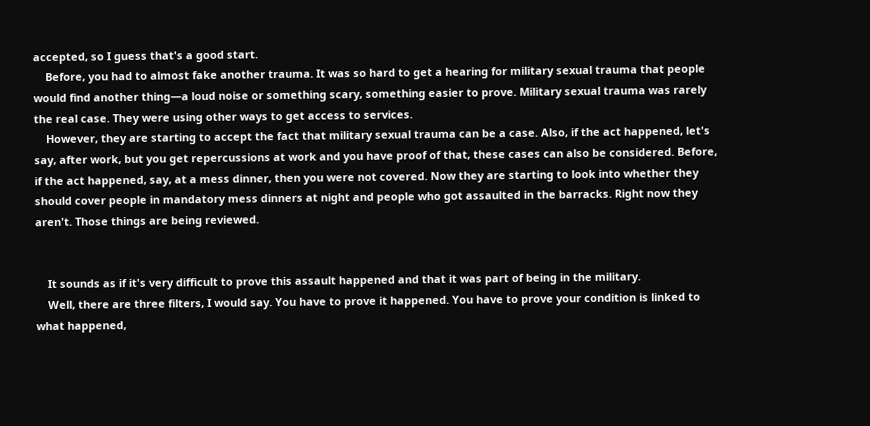accepted, so I guess that's a good start.
    Before, you had to almost fake another trauma. It was so hard to get a hearing for military sexual trauma that people would find another thing—a loud noise or something scary, something easier to prove. Military sexual trauma was rarely the real case. They were using other ways to get access to services.
    However, they are starting to accept the fact that military sexual trauma can be a case. Also, if the act happened, let's say, after work, but you get repercussions at work and you have proof of that, these cases can also be considered. Before, if the act happened, say, at a mess dinner, then you were not covered. Now they are starting to look into whether they should cover people in mandatory mess dinners at night and people who got assaulted in the barracks. Right now they aren't. Those things are being reviewed.


    It sounds as if it's very difficult to prove this assault happened and that it was part of being in the military.
    Well, there are three filters, I would say. You have to prove it happened. You have to prove your condition is linked to what happened,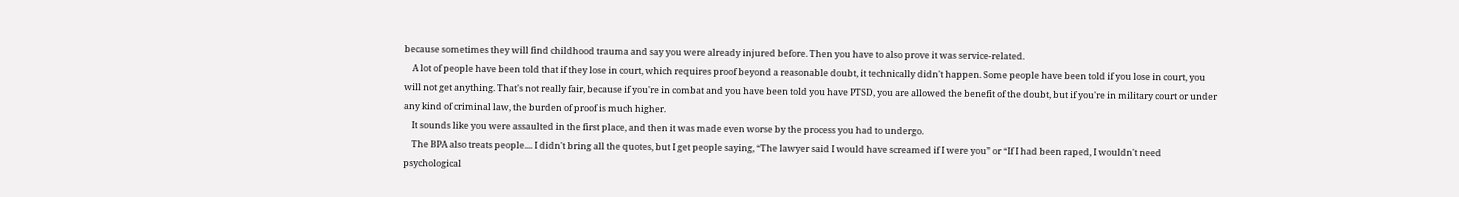because sometimes they will find childhood trauma and say you were already injured before. Then you have to also prove it was service-related.
    A lot of people have been told that if they lose in court, which requires proof beyond a reasonable doubt, it technically didn't happen. Some people have been told if you lose in court, you will not get anything. That's not really fair, because if you're in combat and you have been told you have PTSD, you are allowed the benefit of the doubt, but if you're in military court or under any kind of criminal law, the burden of proof is much higher.
    It sounds like you were assaulted in the first place, and then it was made even worse by the process you had to undergo.
    The BPA also treats people.... I didn't bring all the quotes, but I get people saying, “The lawyer said I would have screamed if I were you” or “If I had been raped, I wouldn't need psychological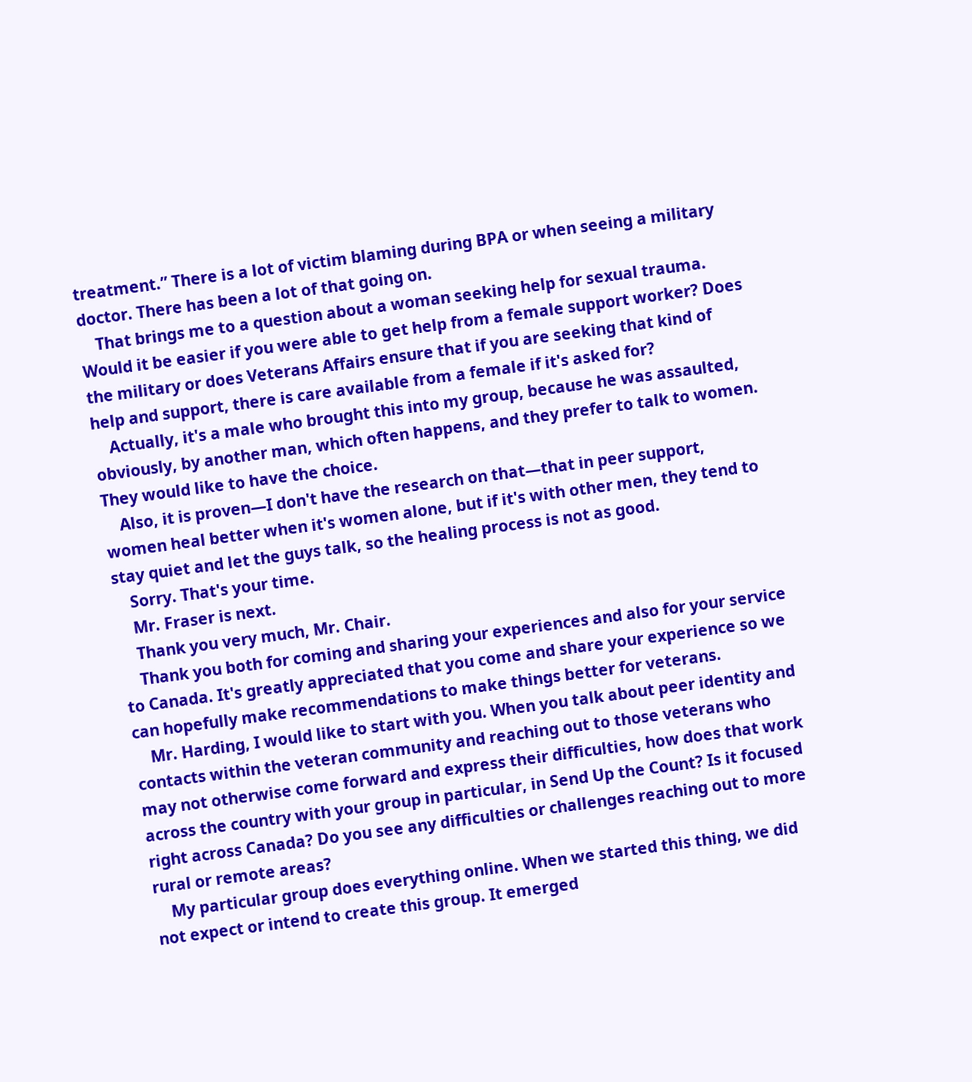treatment.” There is a lot of victim blaming during BPA or when seeing a military doctor. There has been a lot of that going on.
    That brings me to a question about a woman seeking help for sexual trauma. Would it be easier if you were able to get help from a female support worker? Does the military or does Veterans Affairs ensure that if you are seeking that kind of help and support, there is care available from a female if it's asked for?
    Actually, it's a male who brought this into my group, because he was assaulted, obviously, by another man, which often happens, and they prefer to talk to women. They would like to have the choice.
    Also, it is proven—I don't have the research on that—that in peer support, women heal better when it's women alone, but if it's with other men, they tend to stay quiet and let the guys talk, so the healing process is not as good.
    Sorry. That's your time.
    Mr. Fraser is next.
    Thank you very much, Mr. Chair.
    Thank you both for coming and sharing your experiences and also for your service to Canada. It's greatly appreciated that you come and share your experience so we can hopefully make recommendations to make things better for veterans.
    Mr. Harding, I would like to start with you. When you talk about peer identity and contacts within the veteran community and reaching out to those veterans who may not otherwise come forward and express their difficulties, how does that work across the country with your group in particular, in Send Up the Count? Is it focused right across Canada? Do you see any difficulties or challenges reaching out to more rural or remote areas?
    My particular group does everything online. When we started this thing, we did not expect or intend to create this group. It emerged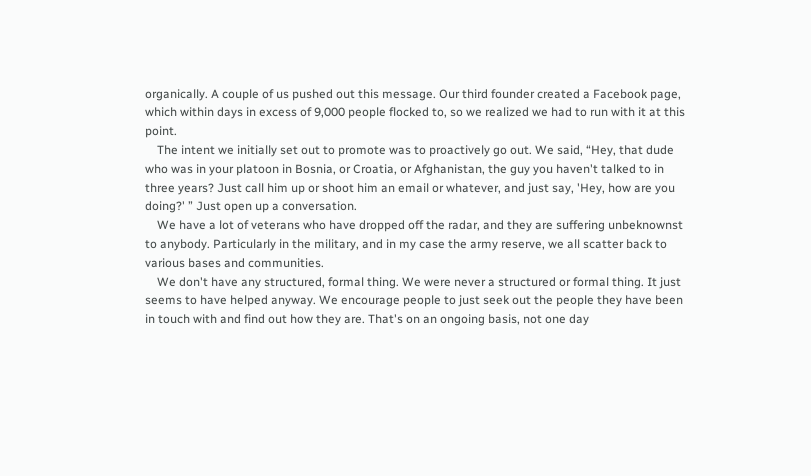organically. A couple of us pushed out this message. Our third founder created a Facebook page, which within days in excess of 9,000 people flocked to, so we realized we had to run with it at this point.
    The intent we initially set out to promote was to proactively go out. We said, “Hey, that dude who was in your platoon in Bosnia, or Croatia, or Afghanistan, the guy you haven't talked to in three years? Just call him up or shoot him an email or whatever, and just say, 'Hey, how are you doing?' ” Just open up a conversation.
    We have a lot of veterans who have dropped off the radar, and they are suffering unbeknownst to anybody. Particularly in the military, and in my case the army reserve, we all scatter back to various bases and communities.
    We don't have any structured, formal thing. We were never a structured or formal thing. It just seems to have helped anyway. We encourage people to just seek out the people they have been in touch with and find out how they are. That's on an ongoing basis, not one day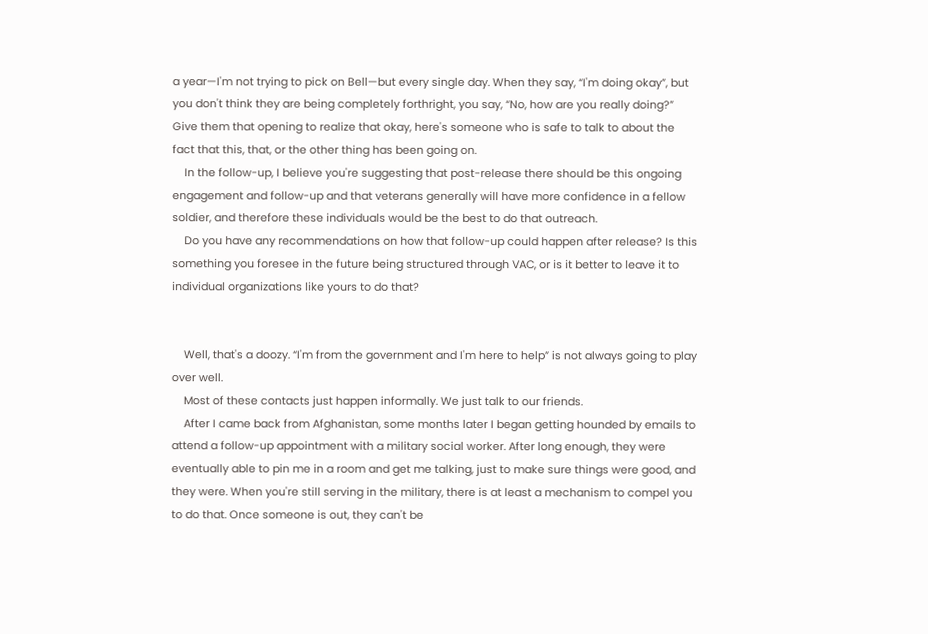a year—I'm not trying to pick on Bell—but every single day. When they say, “I'm doing okay”, but you don't think they are being completely forthright, you say, “No, how are you really doing?” Give them that opening to realize that okay, here's someone who is safe to talk to about the fact that this, that, or the other thing has been going on.
    In the follow-up, I believe you're suggesting that post-release there should be this ongoing engagement and follow-up and that veterans generally will have more confidence in a fellow soldier, and therefore these individuals would be the best to do that outreach.
    Do you have any recommendations on how that follow-up could happen after release? Is this something you foresee in the future being structured through VAC, or is it better to leave it to individual organizations like yours to do that?


    Well, that's a doozy. “I'm from the government and I'm here to help” is not always going to play over well.
    Most of these contacts just happen informally. We just talk to our friends.
    After I came back from Afghanistan, some months later I began getting hounded by emails to attend a follow-up appointment with a military social worker. After long enough, they were eventually able to pin me in a room and get me talking, just to make sure things were good, and they were. When you're still serving in the military, there is at least a mechanism to compel you to do that. Once someone is out, they can't be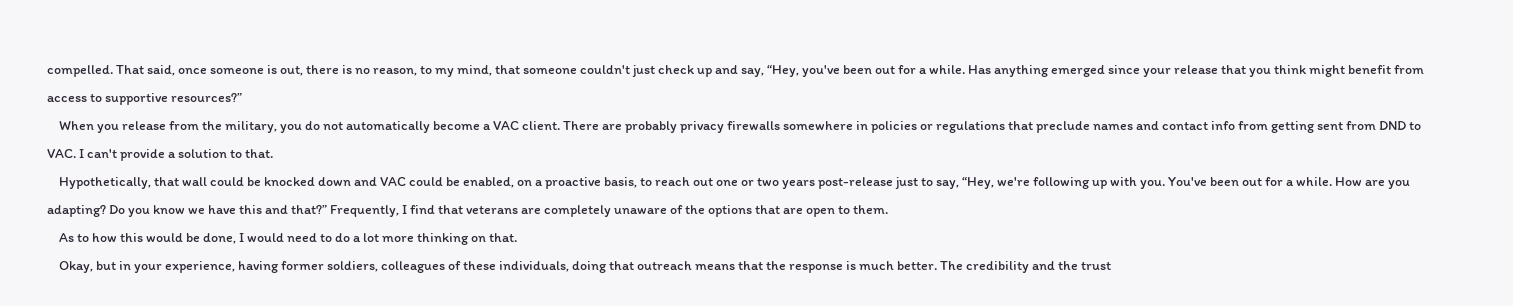compelled. That said, once someone is out, there is no reason, to my mind, that someone couldn't just check up and say, “Hey, you've been out for a while. Has anything emerged since your release that you think might benefit from access to supportive resources?”
    When you release from the military, you do not automatically become a VAC client. There are probably privacy firewalls somewhere in policies or regulations that preclude names and contact info from getting sent from DND to VAC. I can't provide a solution to that.
    Hypothetically, that wall could be knocked down and VAC could be enabled, on a proactive basis, to reach out one or two years post-release just to say, “Hey, we're following up with you. You've been out for a while. How are you adapting? Do you know we have this and that?” Frequently, I find that veterans are completely unaware of the options that are open to them.
    As to how this would be done, I would need to do a lot more thinking on that.
    Okay, but in your experience, having former soldiers, colleagues of these individuals, doing that outreach means that the response is much better. The credibility and the trust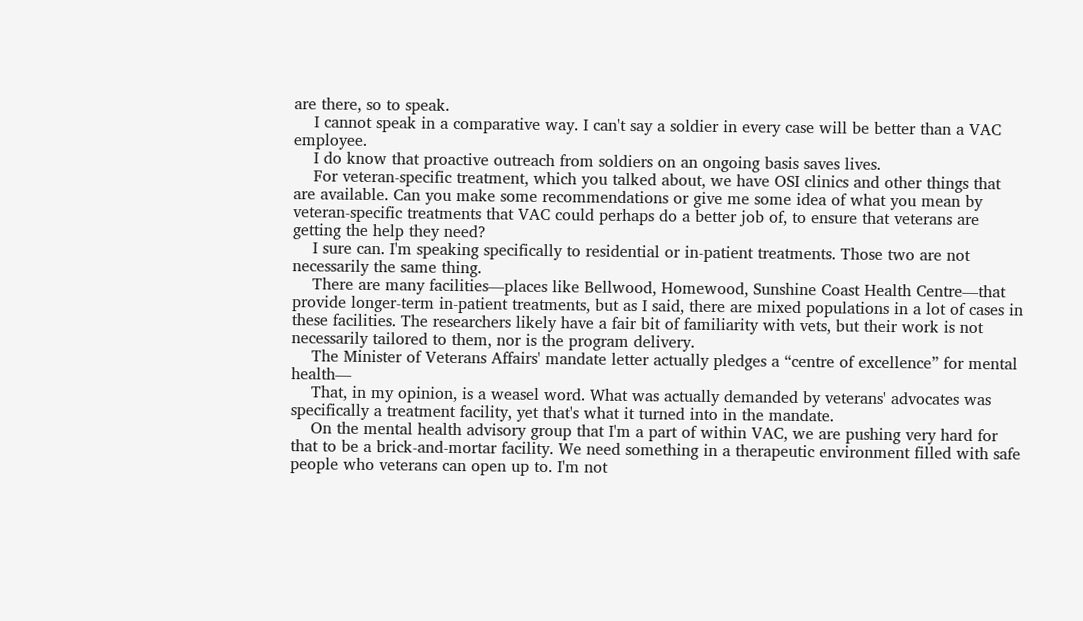are there, so to speak.
    I cannot speak in a comparative way. I can't say a soldier in every case will be better than a VAC employee.
    I do know that proactive outreach from soldiers on an ongoing basis saves lives.
    For veteran-specific treatment, which you talked about, we have OSI clinics and other things that are available. Can you make some recommendations or give me some idea of what you mean by veteran-specific treatments that VAC could perhaps do a better job of, to ensure that veterans are getting the help they need?
    I sure can. I'm speaking specifically to residential or in-patient treatments. Those two are not necessarily the same thing.
    There are many facilities—places like Bellwood, Homewood, Sunshine Coast Health Centre—that provide longer-term in-patient treatments, but as I said, there are mixed populations in a lot of cases in these facilities. The researchers likely have a fair bit of familiarity with vets, but their work is not necessarily tailored to them, nor is the program delivery.
    The Minister of Veterans Affairs' mandate letter actually pledges a “centre of excellence” for mental health—
    That, in my opinion, is a weasel word. What was actually demanded by veterans' advocates was specifically a treatment facility, yet that's what it turned into in the mandate.
    On the mental health advisory group that I'm a part of within VAC, we are pushing very hard for that to be a brick-and-mortar facility. We need something in a therapeutic environment filled with safe people who veterans can open up to. I'm not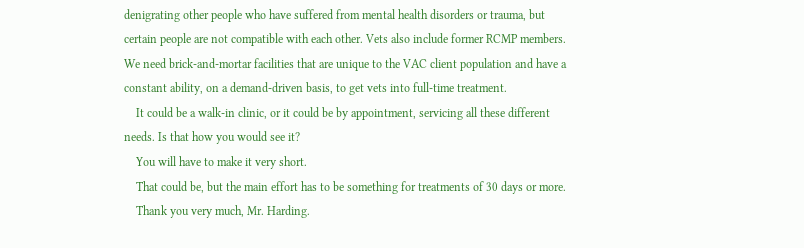denigrating other people who have suffered from mental health disorders or trauma, but certain people are not compatible with each other. Vets also include former RCMP members. We need brick-and-mortar facilities that are unique to the VAC client population and have a constant ability, on a demand-driven basis, to get vets into full-time treatment.
    It could be a walk-in clinic, or it could be by appointment, servicing all these different needs. Is that how you would see it?
    You will have to make it very short.
    That could be, but the main effort has to be something for treatments of 30 days or more.
    Thank you very much, Mr. Harding.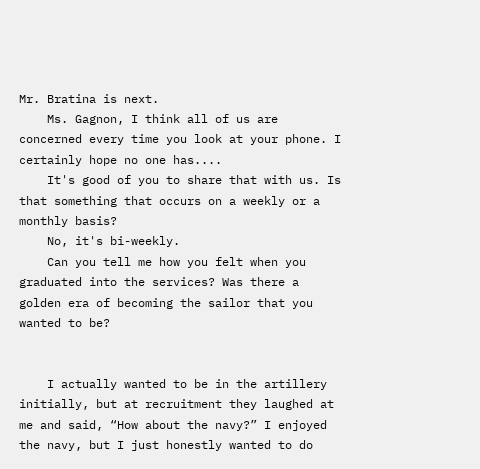Mr. Bratina is next.
    Ms. Gagnon, I think all of us are concerned every time you look at your phone. I certainly hope no one has....
    It's good of you to share that with us. Is that something that occurs on a weekly or a monthly basis?
    No, it's bi-weekly.
    Can you tell me how you felt when you graduated into the services? Was there a golden era of becoming the sailor that you wanted to be?


    I actually wanted to be in the artillery initially, but at recruitment they laughed at me and said, “How about the navy?” I enjoyed the navy, but I just honestly wanted to do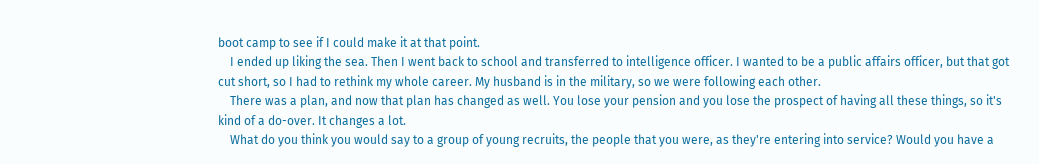boot camp to see if I could make it at that point.
    I ended up liking the sea. Then I went back to school and transferred to intelligence officer. I wanted to be a public affairs officer, but that got cut short, so I had to rethink my whole career. My husband is in the military, so we were following each other.
    There was a plan, and now that plan has changed as well. You lose your pension and you lose the prospect of having all these things, so it's kind of a do-over. It changes a lot.
    What do you think you would say to a group of young recruits, the people that you were, as they're entering into service? Would you have a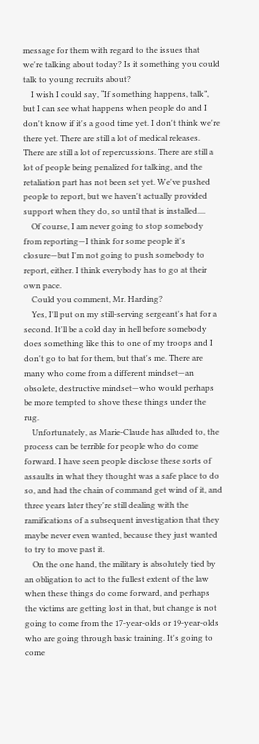message for them with regard to the issues that we're talking about today? Is it something you could talk to young recruits about?
    I wish I could say, “If something happens, talk”, but I can see what happens when people do and I don't know if it's a good time yet. I don't think we're there yet. There are still a lot of medical releases. There are still a lot of repercussions. There are still a lot of people being penalized for talking, and the retaliation part has not been set yet. We've pushed people to report, but we haven't actually provided support when they do, so until that is installed....
    Of course, I am never going to stop somebody from reporting—I think for some people it's closure—but I'm not going to push somebody to report, either. I think everybody has to go at their own pace.
    Could you comment, Mr. Harding?
    Yes, I'll put on my still-serving sergeant's hat for a second. It'll be a cold day in hell before somebody does something like this to one of my troops and I don't go to bat for them, but that's me. There are many who come from a different mindset—an obsolete, destructive mindset—who would perhaps be more tempted to shove these things under the rug.
    Unfortunately, as Marie-Claude has alluded to, the process can be terrible for people who do come forward. I have seen people disclose these sorts of assaults in what they thought was a safe place to do so, and had the chain of command get wind of it, and three years later they're still dealing with the ramifications of a subsequent investigation that they maybe never even wanted, because they just wanted to try to move past it.
    On the one hand, the military is absolutely tied by an obligation to act to the fullest extent of the law when these things do come forward, and perhaps the victims are getting lost in that, but change is not going to come from the 17-year-olds or 19-year-olds who are going through basic training. It's going to come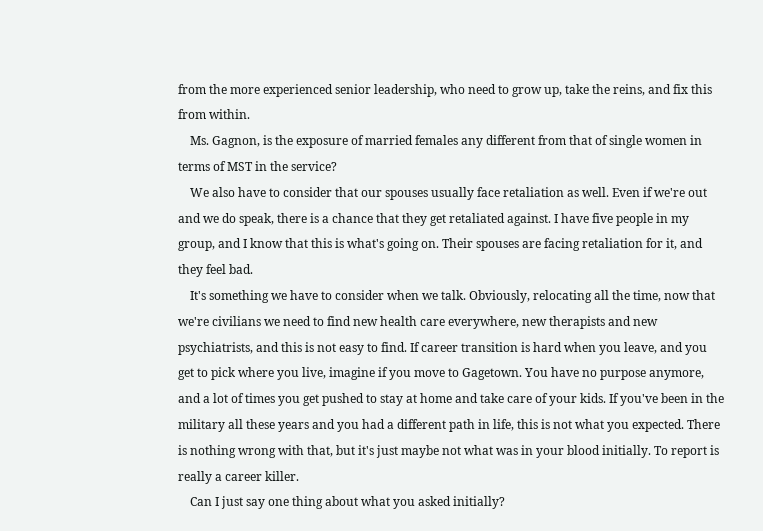from the more experienced senior leadership, who need to grow up, take the reins, and fix this from within.
    Ms. Gagnon, is the exposure of married females any different from that of single women in terms of MST in the service?
    We also have to consider that our spouses usually face retaliation as well. Even if we're out and we do speak, there is a chance that they get retaliated against. I have five people in my group, and I know that this is what's going on. Their spouses are facing retaliation for it, and they feel bad.
    It's something we have to consider when we talk. Obviously, relocating all the time, now that we're civilians we need to find new health care everywhere, new therapists and new psychiatrists, and this is not easy to find. If career transition is hard when you leave, and you get to pick where you live, imagine if you move to Gagetown. You have no purpose anymore, and a lot of times you get pushed to stay at home and take care of your kids. If you've been in the military all these years and you had a different path in life, this is not what you expected. There is nothing wrong with that, but it's just maybe not what was in your blood initially. To report is really a career killer.
    Can I just say one thing about what you asked initially?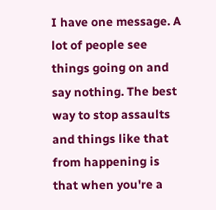I have one message. A lot of people see things going on and say nothing. The best way to stop assaults and things like that from happening is that when you're a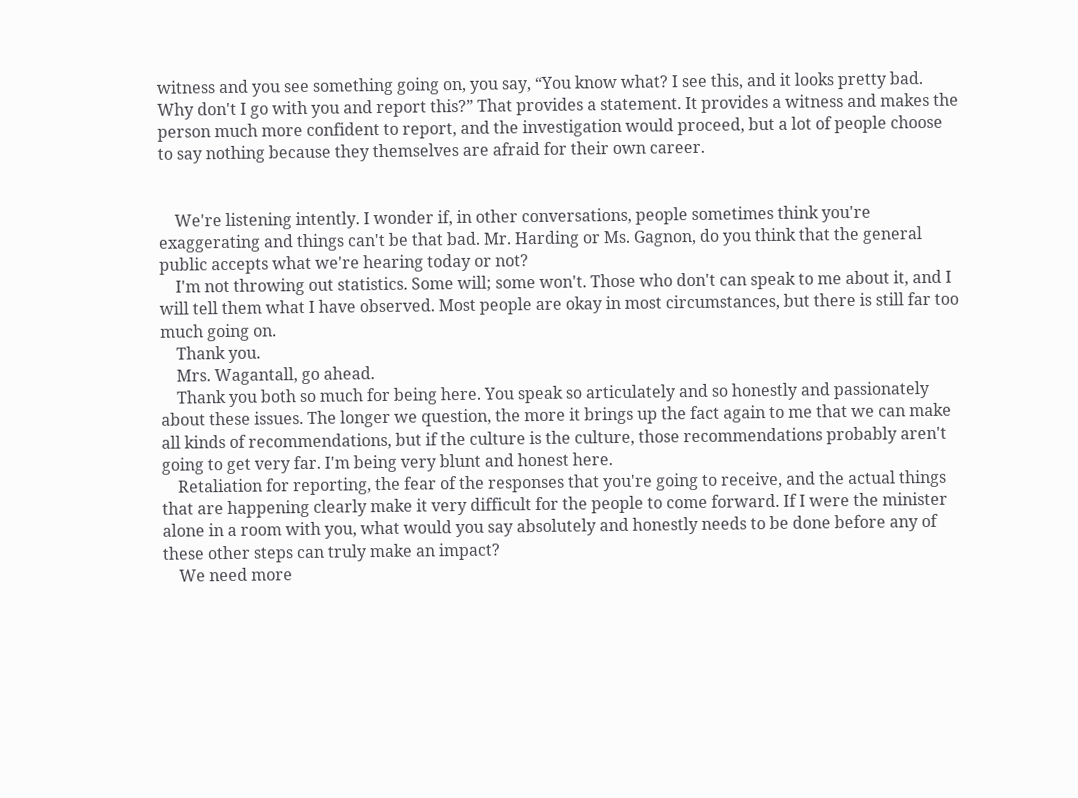witness and you see something going on, you say, “You know what? I see this, and it looks pretty bad. Why don't I go with you and report this?” That provides a statement. It provides a witness and makes the person much more confident to report, and the investigation would proceed, but a lot of people choose to say nothing because they themselves are afraid for their own career.


    We're listening intently. I wonder if, in other conversations, people sometimes think you're exaggerating and things can't be that bad. Mr. Harding or Ms. Gagnon, do you think that the general public accepts what we're hearing today or not?
    I'm not throwing out statistics. Some will; some won't. Those who don't can speak to me about it, and I will tell them what I have observed. Most people are okay in most circumstances, but there is still far too much going on.
    Thank you.
    Mrs. Wagantall, go ahead.
    Thank you both so much for being here. You speak so articulately and so honestly and passionately about these issues. The longer we question, the more it brings up the fact again to me that we can make all kinds of recommendations, but if the culture is the culture, those recommendations probably aren't going to get very far. I'm being very blunt and honest here.
    Retaliation for reporting, the fear of the responses that you're going to receive, and the actual things that are happening clearly make it very difficult for the people to come forward. If I were the minister alone in a room with you, what would you say absolutely and honestly needs to be done before any of these other steps can truly make an impact?
    We need more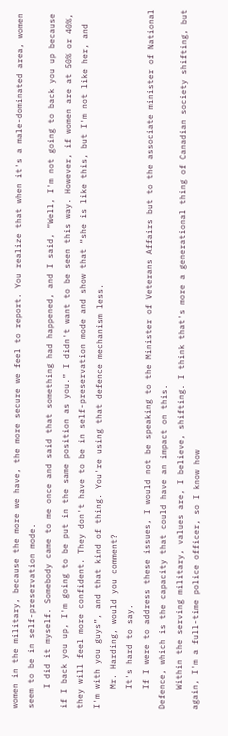women in the military, because the more we have, the more secure we feel to report. You realize that when it's a male-dominated area, women seem to be in self-preservation mode.
    I did it myself. Somebody came to me once and said that something had happened, and I said, “Well, I'm not going to back you up because if I back you up, I'm going to be put in the same position as you.” I didn't want to be seen this way. However, if women are at 50% or 40%, they will feel more confident. They don't have to be in self-preservation mode and show that “she is like this, but I'm not like her, and I'm with you guys”, and that kind of thing. You're using that defence mechanism less.
    Mr. Harding, would you comment?
    It's hard to say.
    If I were to address these issues, I would not be speaking to the Minister of Veterans Affairs but to the associate minister of National Defence, which is the capacity that could have an impact on this.
    Within the serving military, values are, I believe, shifting. I think that's more a generational thing of Canadian society shifting, but again, I'm a full-time police officer, so I know how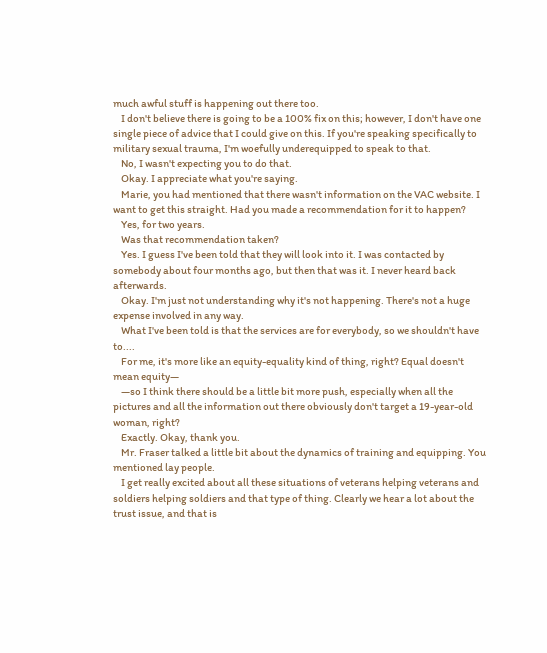much awful stuff is happening out there too.
    I don't believe there is going to be a 100% fix on this; however, I don't have one single piece of advice that I could give on this. If you're speaking specifically to military sexual trauma, I'm woefully underequipped to speak to that.
    No, I wasn't expecting you to do that.
    Okay. I appreciate what you're saying.
    Marie, you had mentioned that there wasn't information on the VAC website. I want to get this straight. Had you made a recommendation for it to happen?
    Yes, for two years.
    Was that recommendation taken?
    Yes. I guess I've been told that they will look into it. I was contacted by somebody about four months ago, but then that was it. I never heard back afterwards.
    Okay. I'm just not understanding why it's not happening. There's not a huge expense involved in any way.
    What I've been told is that the services are for everybody, so we shouldn't have to....
    For me, it's more like an equity-equality kind of thing, right? Equal doesn't mean equity—
    —so I think there should be a little bit more push, especially when all the pictures and all the information out there obviously don't target a 19-year-old woman, right?
    Exactly. Okay, thank you.
    Mr. Fraser talked a little bit about the dynamics of training and equipping. You mentioned lay people.
    I get really excited about all these situations of veterans helping veterans and soldiers helping soldiers and that type of thing. Clearly we hear a lot about the trust issue, and that is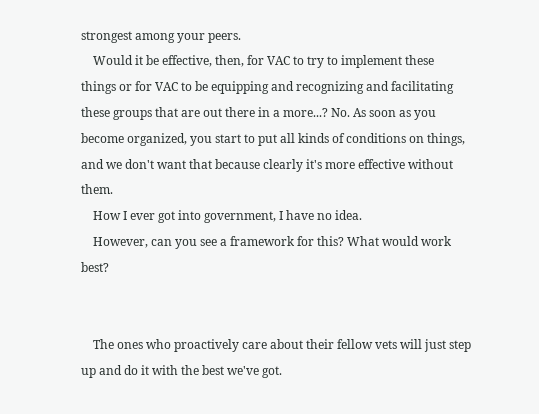strongest among your peers.
    Would it be effective, then, for VAC to try to implement these things or for VAC to be equipping and recognizing and facilitating these groups that are out there in a more...? No. As soon as you become organized, you start to put all kinds of conditions on things, and we don't want that because clearly it's more effective without them.
    How I ever got into government, I have no idea.
    However, can you see a framework for this? What would work best?


    The ones who proactively care about their fellow vets will just step up and do it with the best we've got.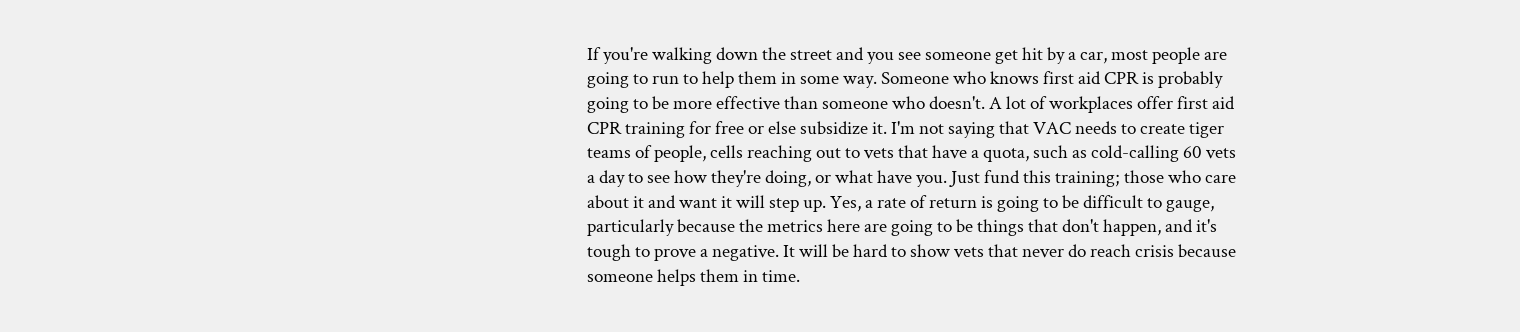If you're walking down the street and you see someone get hit by a car, most people are going to run to help them in some way. Someone who knows first aid CPR is probably going to be more effective than someone who doesn't. A lot of workplaces offer first aid CPR training for free or else subsidize it. I'm not saying that VAC needs to create tiger teams of people, cells reaching out to vets that have a quota, such as cold-calling 60 vets a day to see how they're doing, or what have you. Just fund this training; those who care about it and want it will step up. Yes, a rate of return is going to be difficult to gauge, particularly because the metrics here are going to be things that don't happen, and it's tough to prove a negative. It will be hard to show vets that never do reach crisis because someone helps them in time.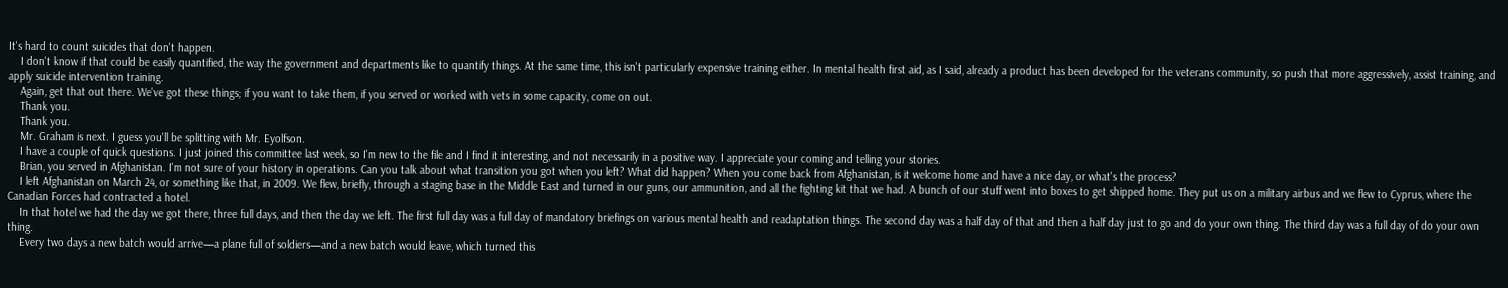It's hard to count suicides that don't happen.
    I don't know if that could be easily quantified, the way the government and departments like to quantify things. At the same time, this isn't particularly expensive training either. In mental health first aid, as I said, already a product has been developed for the veterans community, so push that more aggressively, assist training, and apply suicide intervention training.
    Again, get that out there. We've got these things; if you want to take them, if you served or worked with vets in some capacity, come on out.
    Thank you.
    Thank you.
    Mr. Graham is next. I guess you'll be splitting with Mr. Eyolfson.
    I have a couple of quick questions. I just joined this committee last week, so I'm new to the file and I find it interesting, and not necessarily in a positive way. I appreciate your coming and telling your stories.
    Brian, you served in Afghanistan. I'm not sure of your history in operations. Can you talk about what transition you got when you left? What did happen? When you come back from Afghanistan, is it welcome home and have a nice day, or what's the process?
    I left Afghanistan on March 24, or something like that, in 2009. We flew, briefly, through a staging base in the Middle East and turned in our guns, our ammunition, and all the fighting kit that we had. A bunch of our stuff went into boxes to get shipped home. They put us on a military airbus and we flew to Cyprus, where the Canadian Forces had contracted a hotel.
    In that hotel we had the day we got there, three full days, and then the day we left. The first full day was a full day of mandatory briefings on various mental health and readaptation things. The second day was a half day of that and then a half day just to go and do your own thing. The third day was a full day of do your own thing.
    Every two days a new batch would arrive—a plane full of soldiers—and a new batch would leave, which turned this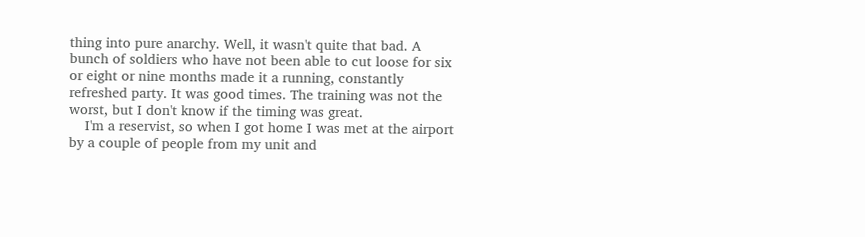thing into pure anarchy. Well, it wasn't quite that bad. A bunch of soldiers who have not been able to cut loose for six or eight or nine months made it a running, constantly refreshed party. It was good times. The training was not the worst, but I don't know if the timing was great.
    I'm a reservist, so when I got home I was met at the airport by a couple of people from my unit and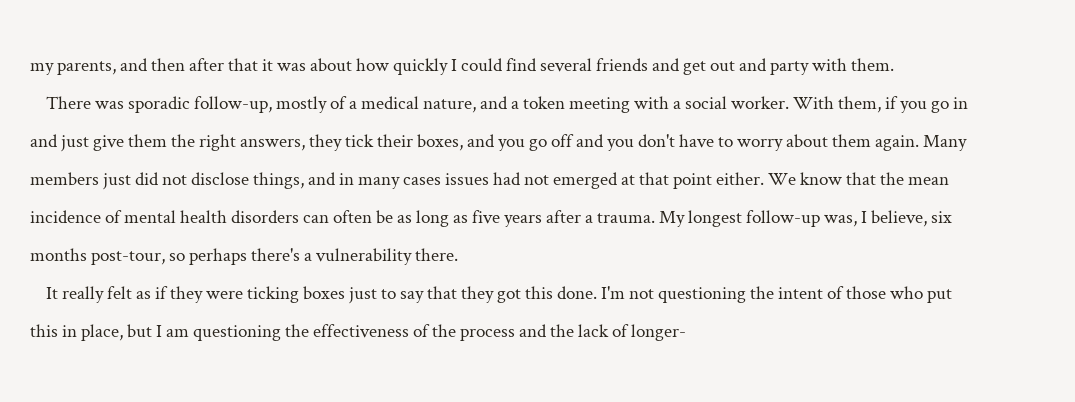my parents, and then after that it was about how quickly I could find several friends and get out and party with them.
    There was sporadic follow-up, mostly of a medical nature, and a token meeting with a social worker. With them, if you go in and just give them the right answers, they tick their boxes, and you go off and you don't have to worry about them again. Many members just did not disclose things, and in many cases issues had not emerged at that point either. We know that the mean incidence of mental health disorders can often be as long as five years after a trauma. My longest follow-up was, I believe, six months post-tour, so perhaps there's a vulnerability there.
    It really felt as if they were ticking boxes just to say that they got this done. I'm not questioning the intent of those who put this in place, but I am questioning the effectiveness of the process and the lack of longer-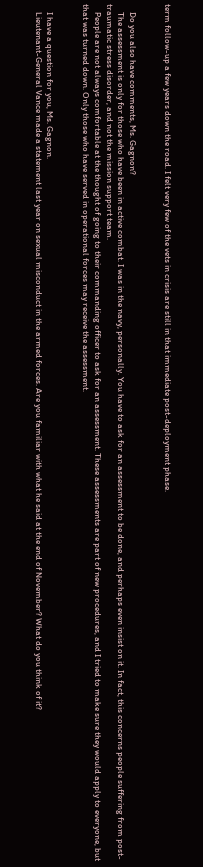term follow-up a few years down the road. I felt very few of the vets in crisis are still in that immediate post-deployment phase.


    Do you also have comments, Ms. Gagnon?
    The assessment is only for those who have been in active combat. I was in the navy, personally. You have to ask for an assessment to be done, and perhaps even insist on it. In fact, this concerns people suffering from post-traumatic stress disorder, and not the mission support team.
    People are not always comfortable at the thought of going to their commanding officer to ask for an assessment. These assessments are part of new procedures, and I tried to make sure they would apply to everyone, but that was turned down. Only those who have served in operational forces may receive the assessment.


    I have a question for you, Ms. Gagnon.
    Lieutenant-General Vance made a statement last year on sexual misconduct in the armed forces. Are you familiar with what he said at the end of November? What do you think of it?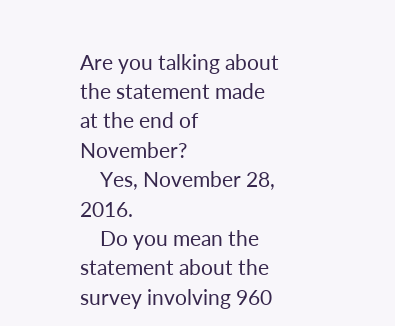Are you talking about the statement made at the end of November?
    Yes, November 28, 2016.
    Do you mean the statement about the survey involving 960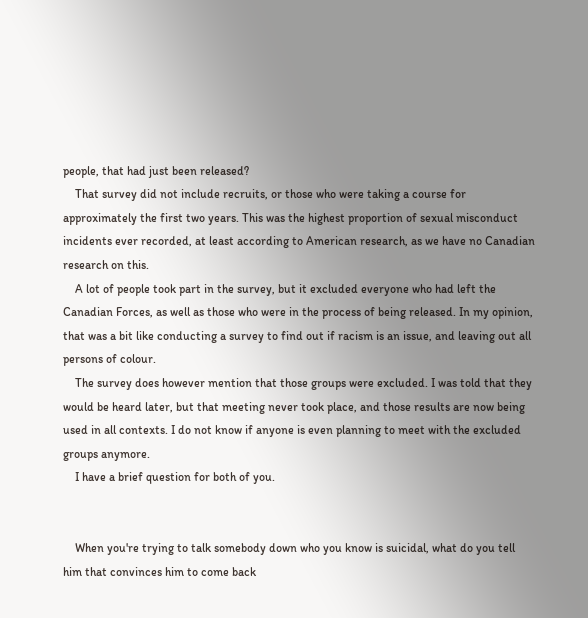people, that had just been released?
    That survey did not include recruits, or those who were taking a course for approximately the first two years. This was the highest proportion of sexual misconduct incidents ever recorded, at least according to American research, as we have no Canadian research on this.
    A lot of people took part in the survey, but it excluded everyone who had left the Canadian Forces, as well as those who were in the process of being released. In my opinion, that was a bit like conducting a survey to find out if racism is an issue, and leaving out all persons of colour.
    The survey does however mention that those groups were excluded. I was told that they would be heard later, but that meeting never took place, and those results are now being used in all contexts. I do not know if anyone is even planning to meet with the excluded groups anymore.
    I have a brief question for both of you.


    When you're trying to talk somebody down who you know is suicidal, what do you tell him that convinces him to come back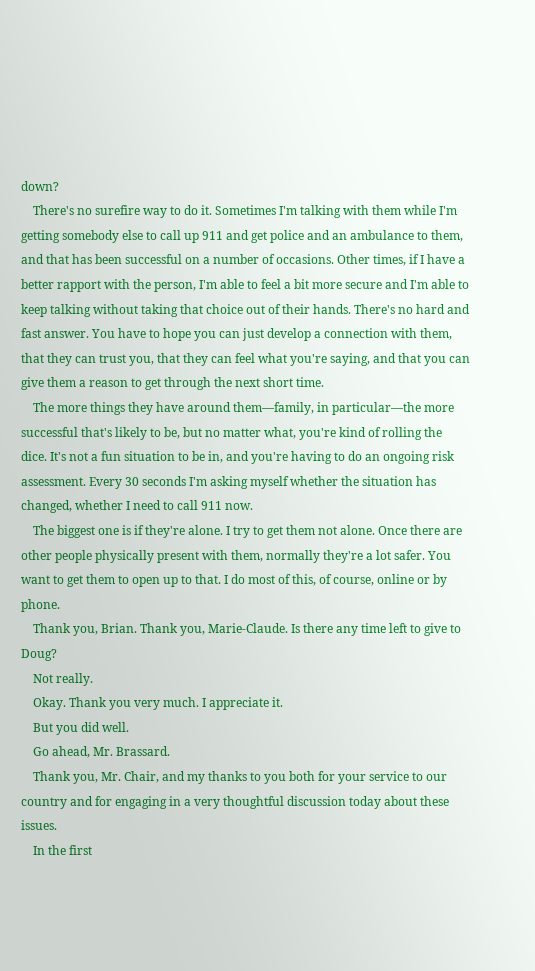down?
    There's no surefire way to do it. Sometimes I'm talking with them while I'm getting somebody else to call up 911 and get police and an ambulance to them, and that has been successful on a number of occasions. Other times, if I have a better rapport with the person, I'm able to feel a bit more secure and I'm able to keep talking without taking that choice out of their hands. There's no hard and fast answer. You have to hope you can just develop a connection with them, that they can trust you, that they can feel what you're saying, and that you can give them a reason to get through the next short time.
    The more things they have around them—family, in particular—the more successful that's likely to be, but no matter what, you're kind of rolling the dice. It's not a fun situation to be in, and you're having to do an ongoing risk assessment. Every 30 seconds I'm asking myself whether the situation has changed, whether I need to call 911 now.
    The biggest one is if they're alone. I try to get them not alone. Once there are other people physically present with them, normally they're a lot safer. You want to get them to open up to that. I do most of this, of course, online or by phone.
    Thank you, Brian. Thank you, Marie-Claude. Is there any time left to give to Doug?
    Not really.
    Okay. Thank you very much. I appreciate it.
    But you did well.
    Go ahead, Mr. Brassard.
    Thank you, Mr. Chair, and my thanks to you both for your service to our country and for engaging in a very thoughtful discussion today about these issues.
    In the first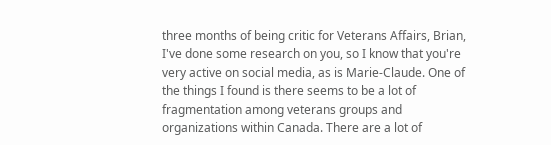three months of being critic for Veterans Affairs, Brian, I've done some research on you, so I know that you're very active on social media, as is Marie-Claude. One of the things I found is there seems to be a lot of fragmentation among veterans groups and organizations within Canada. There are a lot of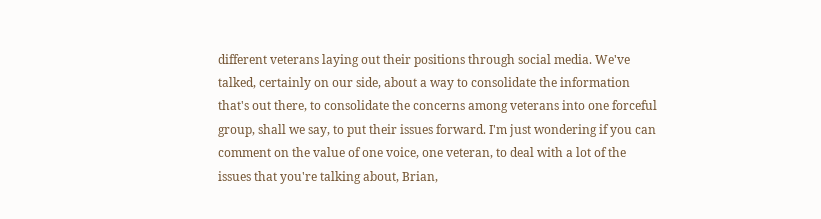different veterans laying out their positions through social media. We've talked, certainly on our side, about a way to consolidate the information that's out there, to consolidate the concerns among veterans into one forceful group, shall we say, to put their issues forward. I'm just wondering if you can comment on the value of one voice, one veteran, to deal with a lot of the issues that you're talking about, Brian,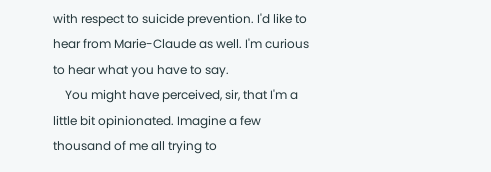with respect to suicide prevention. I'd like to hear from Marie-Claude as well. I'm curious to hear what you have to say.
    You might have perceived, sir, that I'm a little bit opinionated. Imagine a few thousand of me all trying to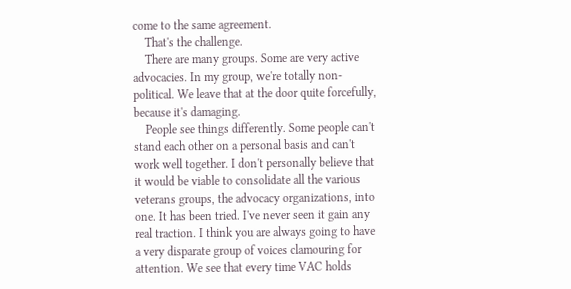come to the same agreement.
    That's the challenge.
    There are many groups. Some are very active advocacies. In my group, we're totally non-political. We leave that at the door quite forcefully, because it's damaging.
    People see things differently. Some people can't stand each other on a personal basis and can't work well together. I don't personally believe that it would be viable to consolidate all the various veterans groups, the advocacy organizations, into one. It has been tried. I've never seen it gain any real traction. I think you are always going to have a very disparate group of voices clamouring for attention. We see that every time VAC holds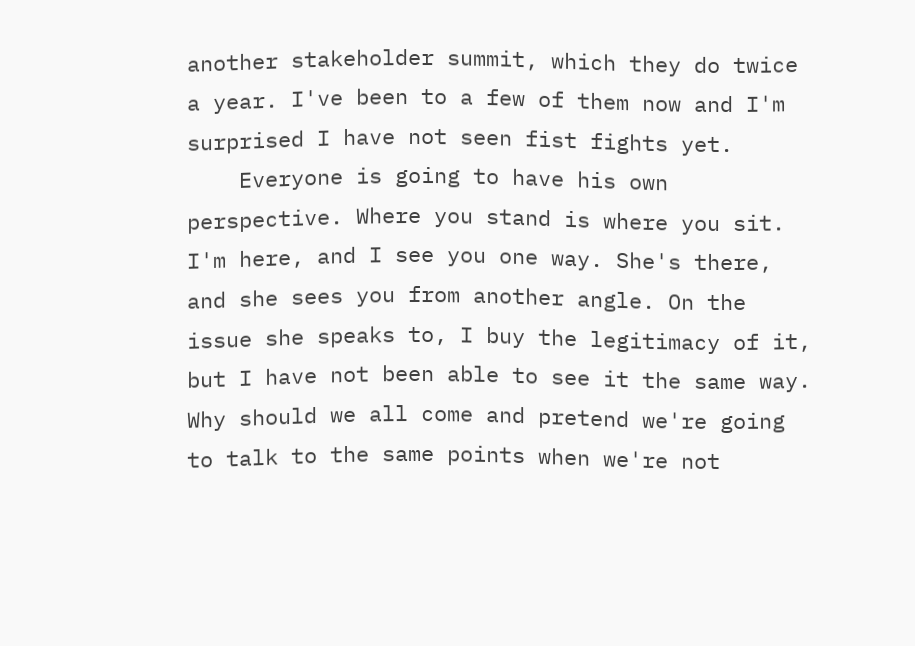another stakeholder summit, which they do twice a year. I've been to a few of them now and I'm surprised I have not seen fist fights yet.
    Everyone is going to have his own perspective. Where you stand is where you sit. I'm here, and I see you one way. She's there, and she sees you from another angle. On the issue she speaks to, I buy the legitimacy of it, but I have not been able to see it the same way. Why should we all come and pretend we're going to talk to the same points when we're not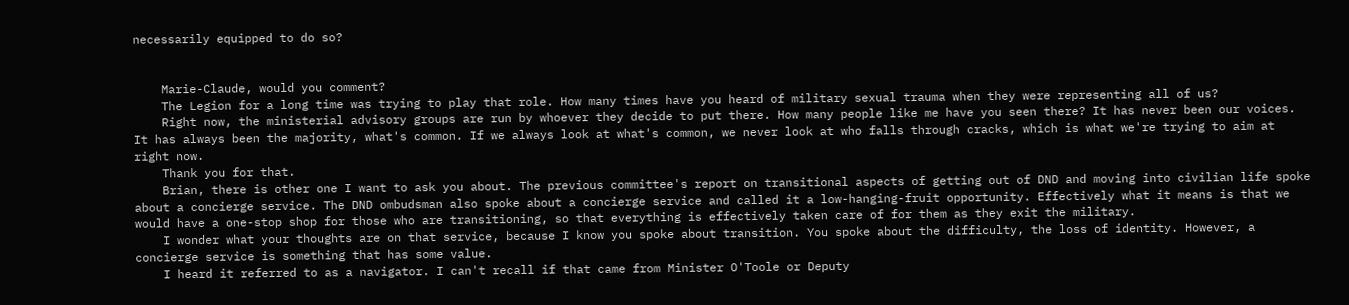necessarily equipped to do so?


    Marie-Claude, would you comment?
    The Legion for a long time was trying to play that role. How many times have you heard of military sexual trauma when they were representing all of us?
    Right now, the ministerial advisory groups are run by whoever they decide to put there. How many people like me have you seen there? It has never been our voices. It has always been the majority, what's common. If we always look at what's common, we never look at who falls through cracks, which is what we're trying to aim at right now.
    Thank you for that.
    Brian, there is other one I want to ask you about. The previous committee's report on transitional aspects of getting out of DND and moving into civilian life spoke about a concierge service. The DND ombudsman also spoke about a concierge service and called it a low-hanging-fruit opportunity. Effectively what it means is that we would have a one-stop shop for those who are transitioning, so that everything is effectively taken care of for them as they exit the military.
    I wonder what your thoughts are on that service, because I know you spoke about transition. You spoke about the difficulty, the loss of identity. However, a concierge service is something that has some value.
    I heard it referred to as a navigator. I can't recall if that came from Minister O'Toole or Deputy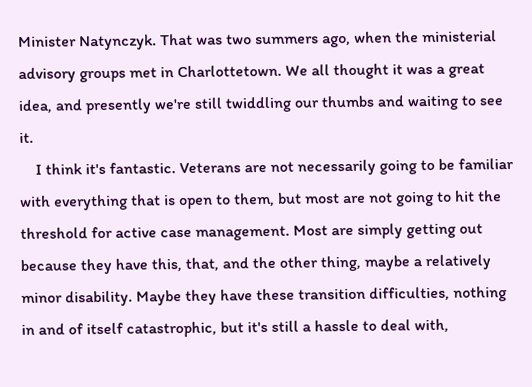Minister Natynczyk. That was two summers ago, when the ministerial advisory groups met in Charlottetown. We all thought it was a great idea, and presently we're still twiddling our thumbs and waiting to see it.
    I think it's fantastic. Veterans are not necessarily going to be familiar with everything that is open to them, but most are not going to hit the threshold for active case management. Most are simply getting out because they have this, that, and the other thing, maybe a relatively minor disability. Maybe they have these transition difficulties, nothing in and of itself catastrophic, but it's still a hassle to deal with,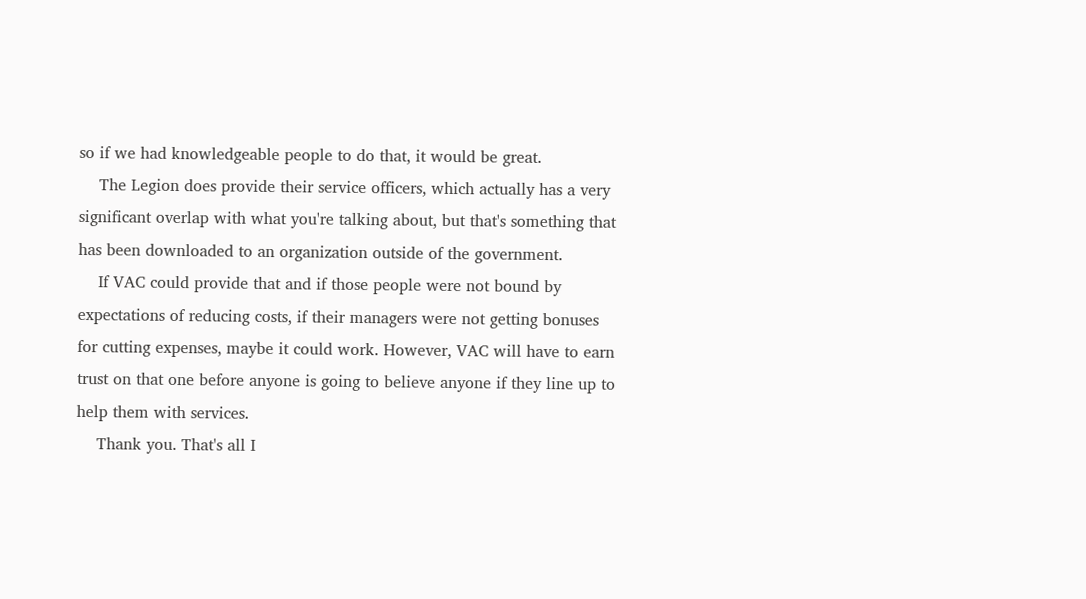so if we had knowledgeable people to do that, it would be great.
    The Legion does provide their service officers, which actually has a very significant overlap with what you're talking about, but that's something that has been downloaded to an organization outside of the government.
    If VAC could provide that and if those people were not bound by expectations of reducing costs, if their managers were not getting bonuses for cutting expenses, maybe it could work. However, VAC will have to earn trust on that one before anyone is going to believe anyone if they line up to help them with services.
    Thank you. That's all I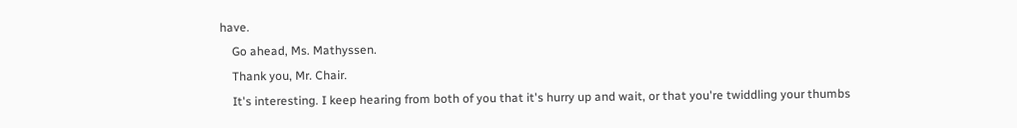have.
    Go ahead, Ms. Mathyssen.
    Thank you, Mr. Chair.
    It's interesting. I keep hearing from both of you that it's hurry up and wait, or that you're twiddling your thumbs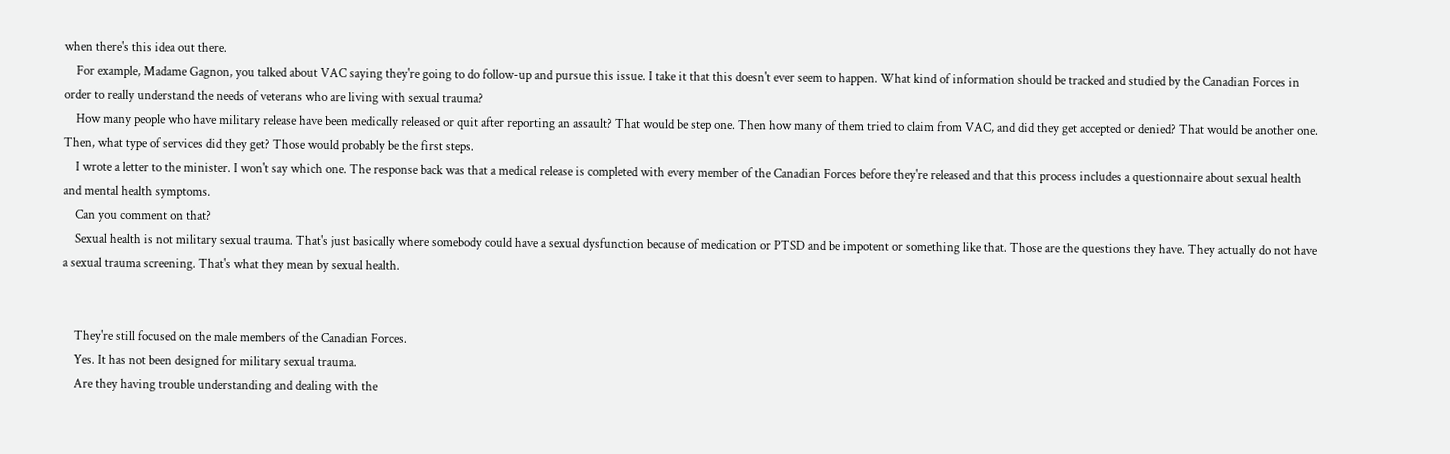when there's this idea out there.
    For example, Madame Gagnon, you talked about VAC saying they're going to do follow-up and pursue this issue. I take it that this doesn't ever seem to happen. What kind of information should be tracked and studied by the Canadian Forces in order to really understand the needs of veterans who are living with sexual trauma?
    How many people who have military release have been medically released or quit after reporting an assault? That would be step one. Then how many of them tried to claim from VAC, and did they get accepted or denied? That would be another one. Then, what type of services did they get? Those would probably be the first steps.
    I wrote a letter to the minister. I won't say which one. The response back was that a medical release is completed with every member of the Canadian Forces before they're released and that this process includes a questionnaire about sexual health and mental health symptoms.
    Can you comment on that?
    Sexual health is not military sexual trauma. That's just basically where somebody could have a sexual dysfunction because of medication or PTSD and be impotent or something like that. Those are the questions they have. They actually do not have a sexual trauma screening. That's what they mean by sexual health.


    They're still focused on the male members of the Canadian Forces.
    Yes. It has not been designed for military sexual trauma.
    Are they having trouble understanding and dealing with the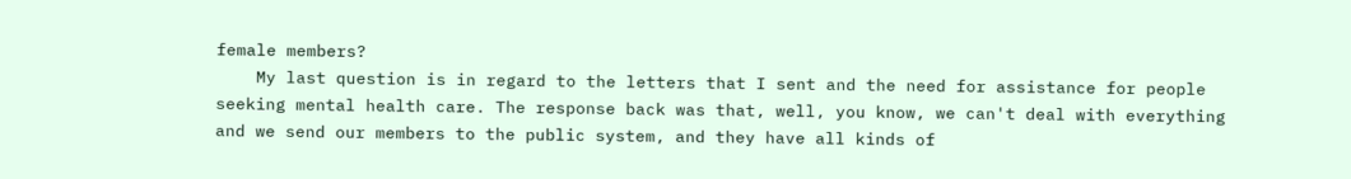female members?
    My last question is in regard to the letters that I sent and the need for assistance for people seeking mental health care. The response back was that, well, you know, we can't deal with everything and we send our members to the public system, and they have all kinds of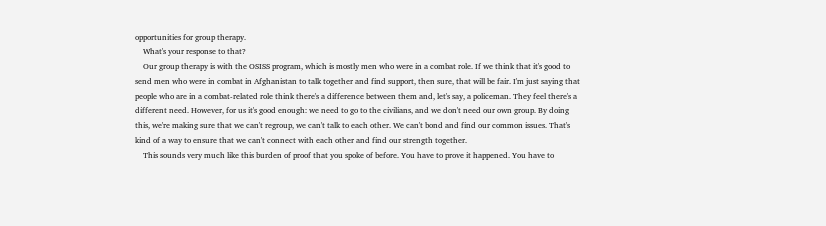opportunities for group therapy.
    What's your response to that?
    Our group therapy is with the OSISS program, which is mostly men who were in a combat role. If we think that it's good to send men who were in combat in Afghanistan to talk together and find support, then sure, that will be fair. I'm just saying that people who are in a combat-related role think there's a difference between them and, let's say, a policeman. They feel there's a different need. However, for us it's good enough: we need to go to the civilians, and we don't need our own group. By doing this, we're making sure that we can't regroup, we can't talk to each other. We can't bond and find our common issues. That's kind of a way to ensure that we can't connect with each other and find our strength together.
    This sounds very much like this burden of proof that you spoke of before. You have to prove it happened. You have to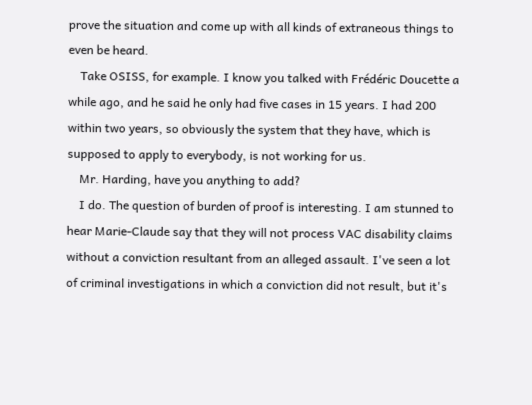prove the situation and come up with all kinds of extraneous things to even be heard.
    Take OSISS, for example. I know you talked with Frédéric Doucette a while ago, and he said he only had five cases in 15 years. I had 200 within two years, so obviously the system that they have, which is supposed to apply to everybody, is not working for us.
    Mr. Harding, have you anything to add?
    I do. The question of burden of proof is interesting. I am stunned to hear Marie-Claude say that they will not process VAC disability claims without a conviction resultant from an alleged assault. I've seen a lot of criminal investigations in which a conviction did not result, but it's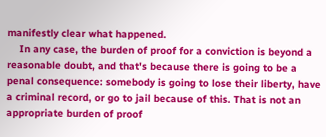manifestly clear what happened.
    In any case, the burden of proof for a conviction is beyond a reasonable doubt, and that's because there is going to be a penal consequence: somebody is going to lose their liberty, have a criminal record, or go to jail because of this. That is not an appropriate burden of proof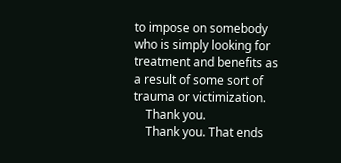to impose on somebody who is simply looking for treatment and benefits as a result of some sort of trauma or victimization.
    Thank you.
    Thank you. That ends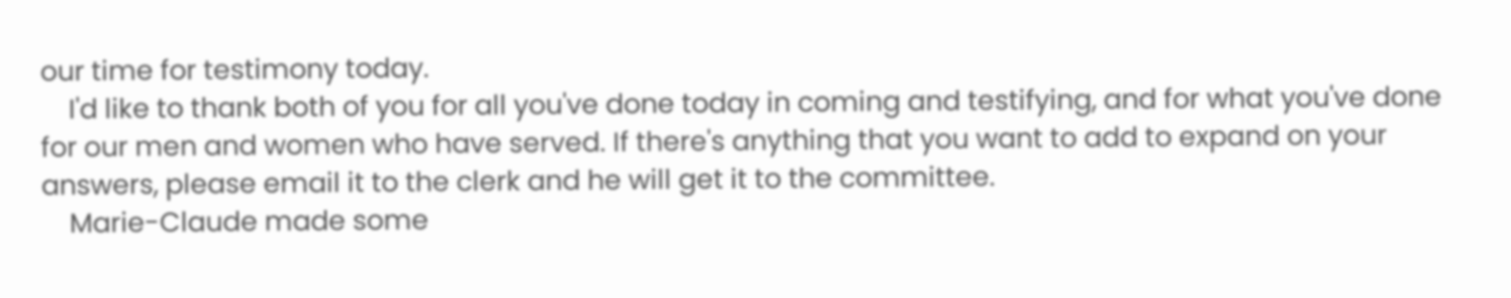our time for testimony today.
    I'd like to thank both of you for all you've done today in coming and testifying, and for what you've done for our men and women who have served. If there's anything that you want to add to expand on your answers, please email it to the clerk and he will get it to the committee.
    Marie-Claude made some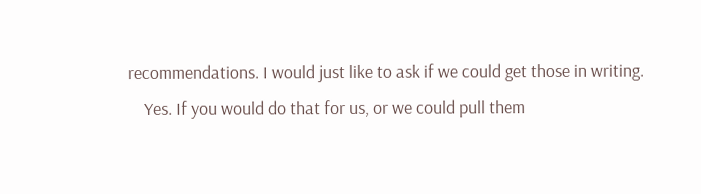recommendations. I would just like to ask if we could get those in writing.
    Yes. If you would do that for us, or we could pull them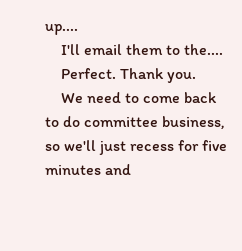up....
    I'll email them to the....
    Perfect. Thank you.
    We need to come back to do committee business, so we'll just recess for five minutes and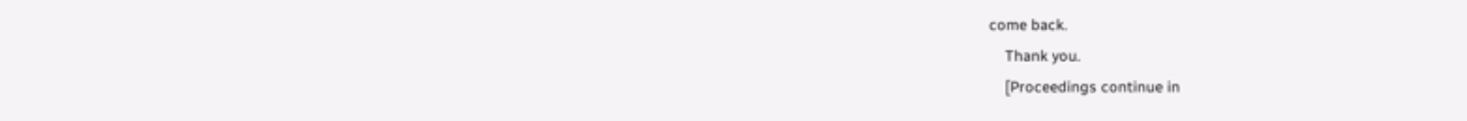come back.
    Thank you.
    [Proceedings continue in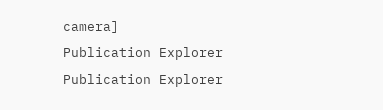camera]
Publication Explorer
Publication Explorer